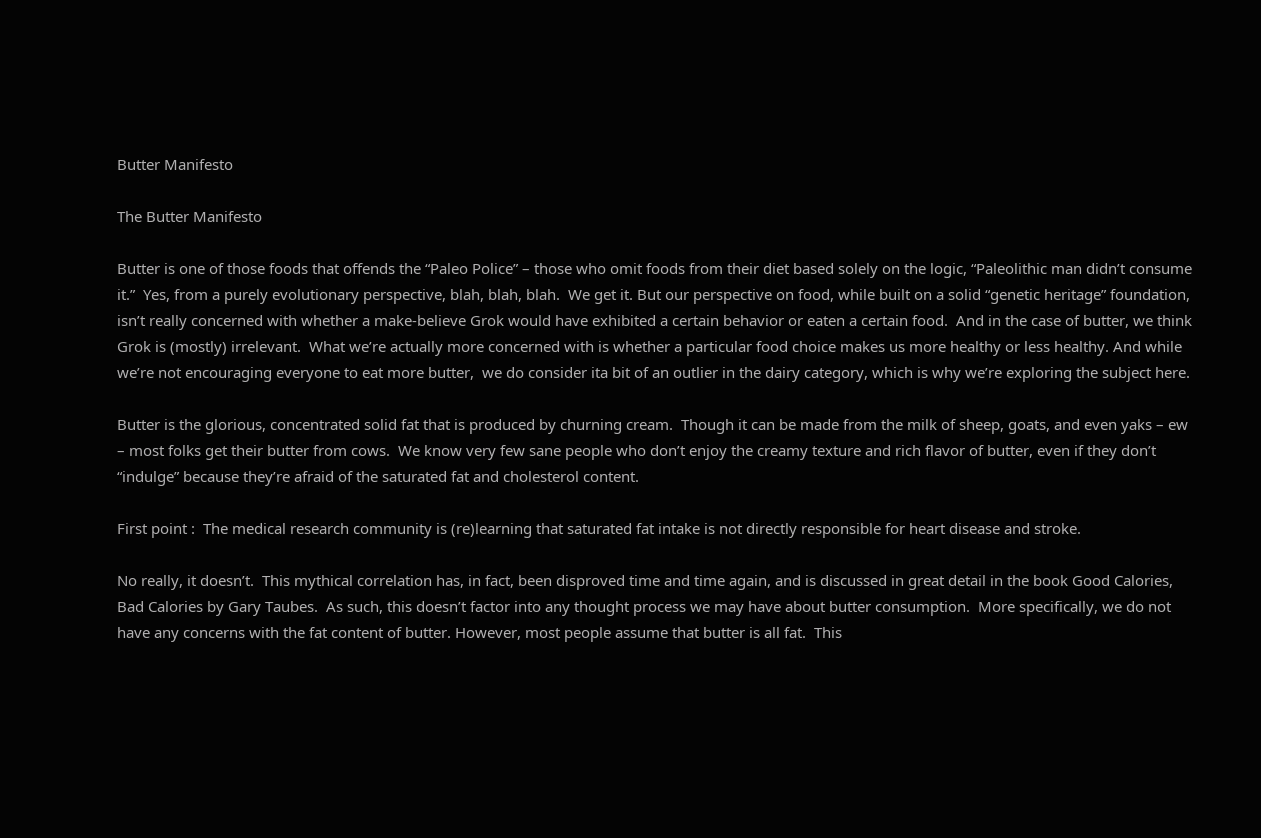Butter Manifesto

The Butter Manifesto

Butter is one of those foods that offends the “Paleo Police” – those who omit foods from their diet based solely on the logic, “Paleolithic man didn’t consume it.”  Yes, from a purely evolutionary perspective, blah, blah, blah.  We get it. But our perspective on food, while built on a solid “genetic heritage” foundation, isn’t really concerned with whether a make-believe Grok would have exhibited a certain behavior or eaten a certain food.  And in the case of butter, we think Grok is (mostly) irrelevant.  What we’re actually more concerned with is whether a particular food choice makes us more healthy or less healthy. And while we’re not encouraging everyone to eat more butter,  we do consider ita bit of an outlier in the dairy category, which is why we’re exploring the subject here.

Butter is the glorious, concentrated solid fat that is produced by churning cream.  Though it can be made from the milk of sheep, goats, and even yaks – ew – most folks get their butter from cows.  We know very few sane people who don’t enjoy the creamy texture and rich flavor of butter, even if they don’t “indulge” because they’re afraid of the saturated fat and cholesterol content.

First point :  The medical research community is (re)learning that saturated fat intake is not directly responsible for heart disease and stroke.

No really, it doesn’t.  This mythical correlation has, in fact, been disproved time and time again, and is discussed in great detail in the book Good Calories, Bad Calories by Gary Taubes.  As such, this doesn’t factor into any thought process we may have about butter consumption.  More specifically, we do not have any concerns with the fat content of butter. However, most people assume that butter is all fat.  This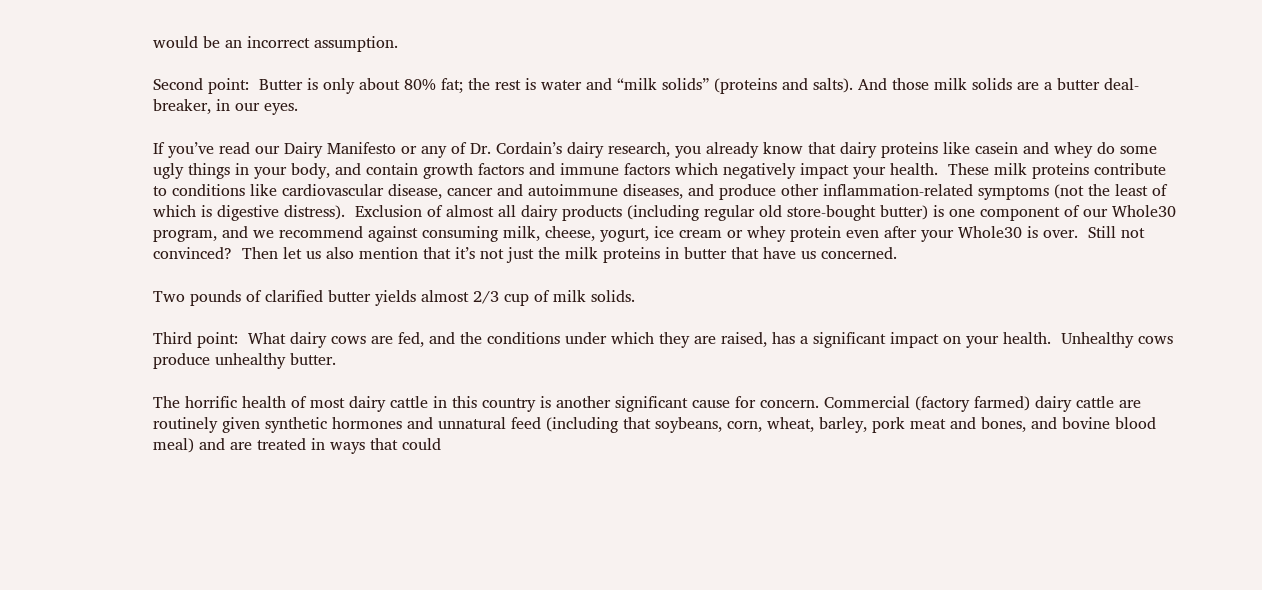would be an incorrect assumption.

Second point:  Butter is only about 80% fat; the rest is water and “milk solids” (proteins and salts). And those milk solids are a butter deal-breaker, in our eyes.

If you’ve read our Dairy Manifesto or any of Dr. Cordain’s dairy research, you already know that dairy proteins like casein and whey do some ugly things in your body, and contain growth factors and immune factors which negatively impact your health.  These milk proteins contribute to conditions like cardiovascular disease, cancer and autoimmune diseases, and produce other inflammation-related symptoms (not the least of which is digestive distress).  Exclusion of almost all dairy products (including regular old store-bought butter) is one component of our Whole30 program, and we recommend against consuming milk, cheese, yogurt, ice cream or whey protein even after your Whole30 is over.  Still not convinced?  Then let us also mention that it’s not just the milk proteins in butter that have us concerned.

Two pounds of clarified butter yields almost 2/3 cup of milk solids.

Third point:  What dairy cows are fed, and the conditions under which they are raised, has a significant impact on your health.  Unhealthy cows produce unhealthy butter.

The horrific health of most dairy cattle in this country is another significant cause for concern. Commercial (factory farmed) dairy cattle are routinely given synthetic hormones and unnatural feed (including that soybeans, corn, wheat, barley, pork meat and bones, and bovine blood meal) and are treated in ways that could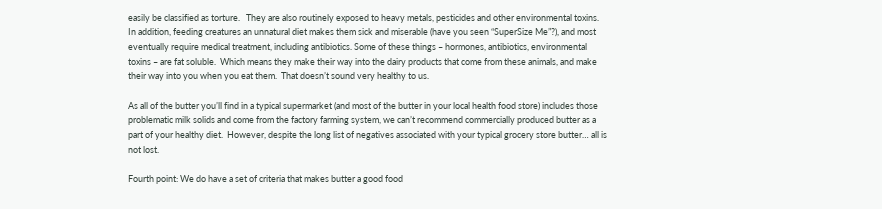easily be classified as torture.   They are also routinely exposed to heavy metals, pesticides and other environmental toxins.  In addition, feeding creatures an unnatural diet makes them sick and miserable (have you seen “SuperSize Me”?), and most eventually require medical treatment, including antibiotics. Some of these things – hormones, antibiotics, environmental toxins – are fat soluble.  Which means they make their way into the dairy products that come from these animals, and make their way into you when you eat them.  That doesn’t sound very healthy to us.

As all of the butter you’ll find in a typical supermarket (and most of the butter in your local health food store) includes those problematic milk solids and come from the factory farming system, we can’t recommend commercially produced butter as a part of your healthy diet.  However, despite the long list of negatives associated with your typical grocery store butter… all is not lost.

Fourth point: We do have a set of criteria that makes butter a good food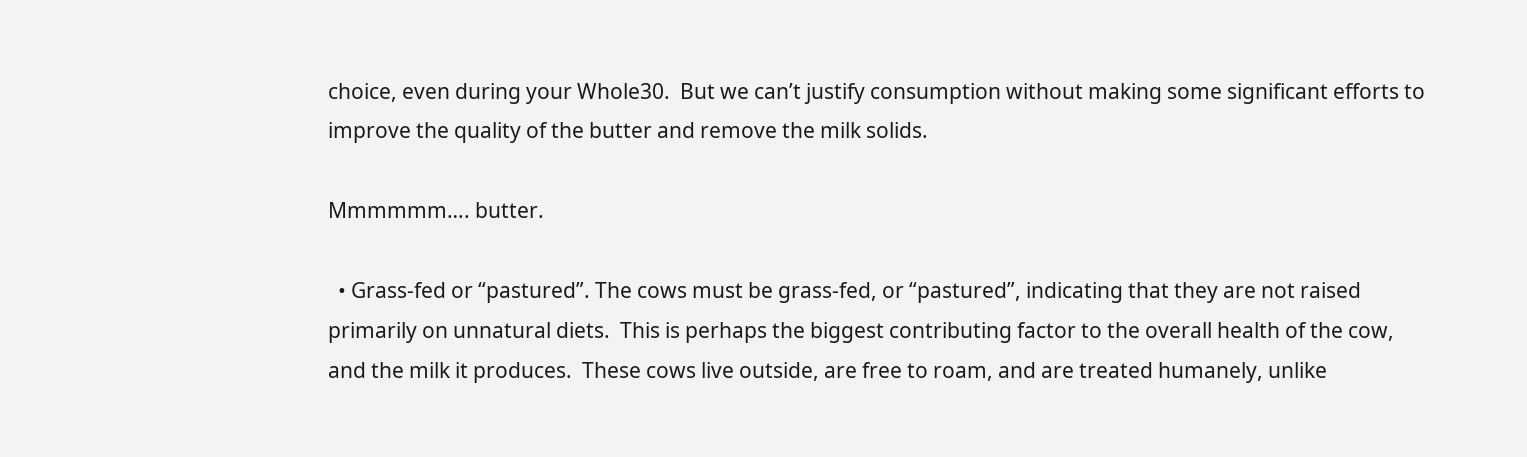choice, even during your Whole30.  But we can’t justify consumption without making some significant efforts to improve the quality of the butter and remove the milk solids.

Mmmmmm…. butter.

  • Grass-fed or “pastured”. The cows must be grass-fed, or “pastured”, indicating that they are not raised primarily on unnatural diets.  This is perhaps the biggest contributing factor to the overall health of the cow, and the milk it produces.  These cows live outside, are free to roam, and are treated humanely, unlike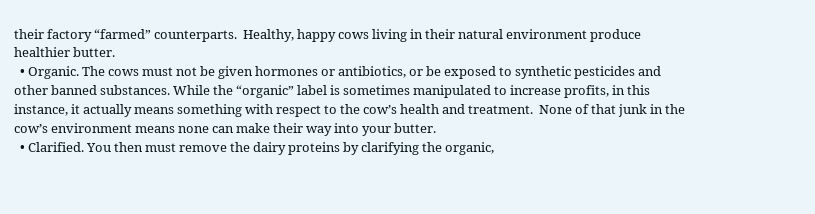their factory “farmed” counterparts.  Healthy, happy cows living in their natural environment produce healthier butter.
  • Organic. The cows must not be given hormones or antibiotics, or be exposed to synthetic pesticides and other banned substances. While the “organic” label is sometimes manipulated to increase profits, in this instance, it actually means something with respect to the cow’s health and treatment.  None of that junk in the cow’s environment means none can make their way into your butter.
  • Clarified. You then must remove the dairy proteins by clarifying the organic,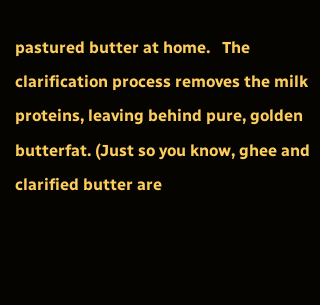pastured butter at home.   The clarification process removes the milk proteins, leaving behind pure, golden butterfat. (Just so you know, ghee and clarified butter are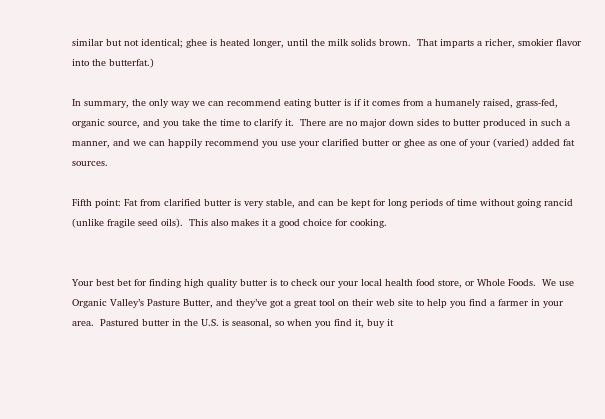similar but not identical; ghee is heated longer, until the milk solids brown.  That imparts a richer, smokier flavor into the butterfat.)

In summary, the only way we can recommend eating butter is if it comes from a humanely raised, grass-fed, organic source, and you take the time to clarify it.  There are no major down sides to butter produced in such a manner, and we can happily recommend you use your clarified butter or ghee as one of your (varied) added fat sources.

Fifth point: Fat from clarified butter is very stable, and can be kept for long periods of time without going rancid (unlike fragile seed oils).  This also makes it a good choice for cooking.


Your best bet for finding high quality butter is to check our your local health food store, or Whole Foods.  We use Organic Valley’s Pasture Butter, and they’ve got a great tool on their web site to help you find a farmer in your area.  Pastured butter in the U.S. is seasonal, so when you find it, buy it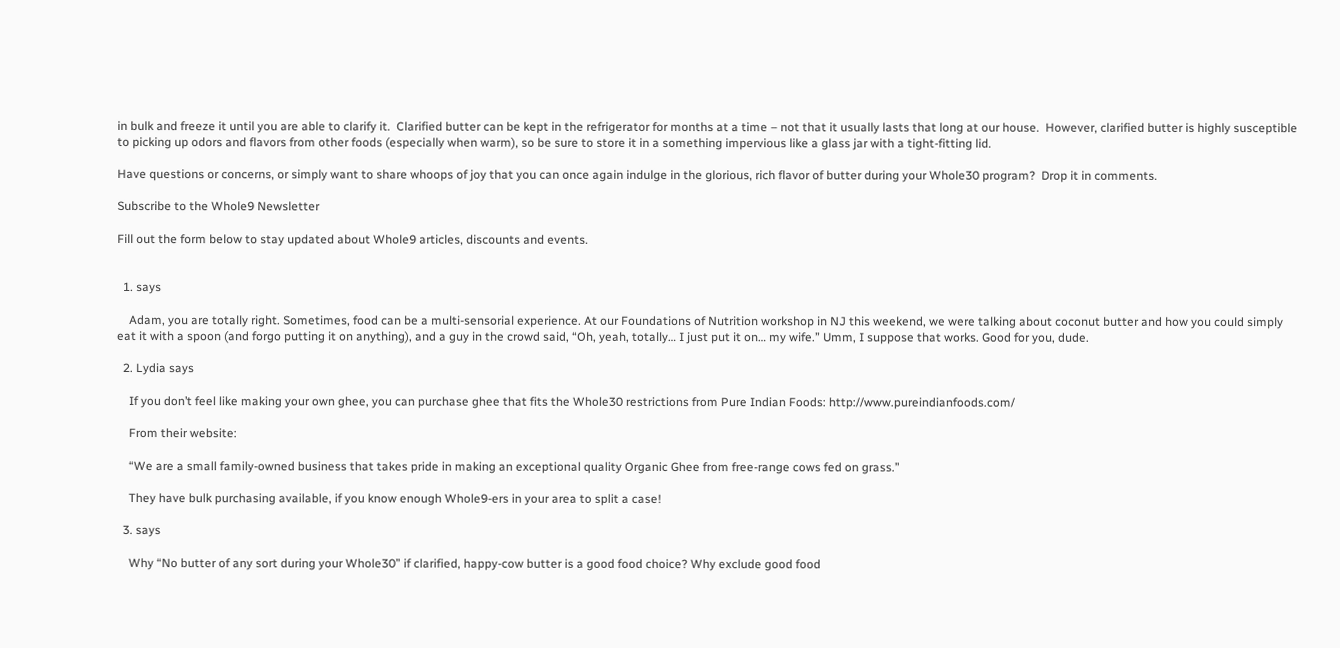in bulk and freeze it until you are able to clarify it.  Clarified butter can be kept in the refrigerator for months at a time – not that it usually lasts that long at our house.  However, clarified butter is highly susceptible to picking up odors and flavors from other foods (especially when warm), so be sure to store it in a something impervious like a glass jar with a tight-fitting lid.

Have questions or concerns, or simply want to share whoops of joy that you can once again indulge in the glorious, rich flavor of butter during your Whole30 program?  Drop it in comments.

Subscribe to the Whole9 Newsletter

Fill out the form below to stay updated about Whole9 articles, discounts and events.


  1. says

    Adam, you are totally right. Sometimes, food can be a multi-sensorial experience. At our Foundations of Nutrition workshop in NJ this weekend, we were talking about coconut butter and how you could simply eat it with a spoon (and forgo putting it on anything), and a guy in the crowd said, “Oh, yeah, totally… I just put it on… my wife.” Umm, I suppose that works. Good for you, dude.

  2. Lydia says

    If you don’t feel like making your own ghee, you can purchase ghee that fits the Whole30 restrictions from Pure Indian Foods: http://www.pureindianfoods.com/

    From their website:

    “We are a small family-owned business that takes pride in making an exceptional quality Organic Ghee from free-range cows fed on grass.”

    They have bulk purchasing available, if you know enough Whole9-ers in your area to split a case!

  3. says

    Why “No butter of any sort during your Whole30” if clarified, happy-cow butter is a good food choice? Why exclude good food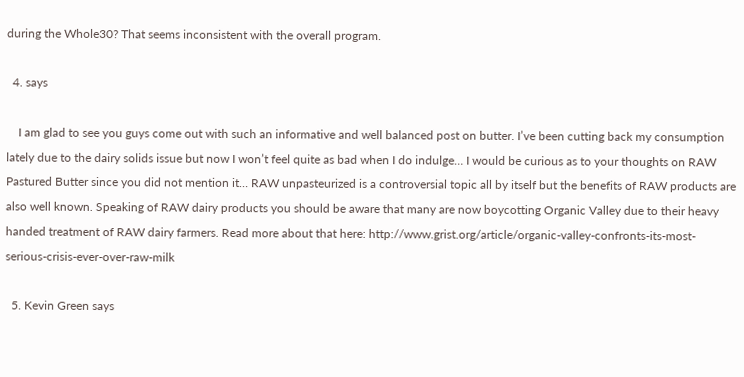during the Whole30? That seems inconsistent with the overall program.

  4. says

    I am glad to see you guys come out with such an informative and well balanced post on butter. I’ve been cutting back my consumption lately due to the dairy solids issue but now I won’t feel quite as bad when I do indulge… I would be curious as to your thoughts on RAW Pastured Butter since you did not mention it… RAW unpasteurized is a controversial topic all by itself but the benefits of RAW products are also well known. Speaking of RAW dairy products you should be aware that many are now boycotting Organic Valley due to their heavy handed treatment of RAW dairy farmers. Read more about that here: http://www.grist.org/article/organic-valley-confronts-its-most-serious-crisis-ever-over-raw-milk

  5. Kevin Green says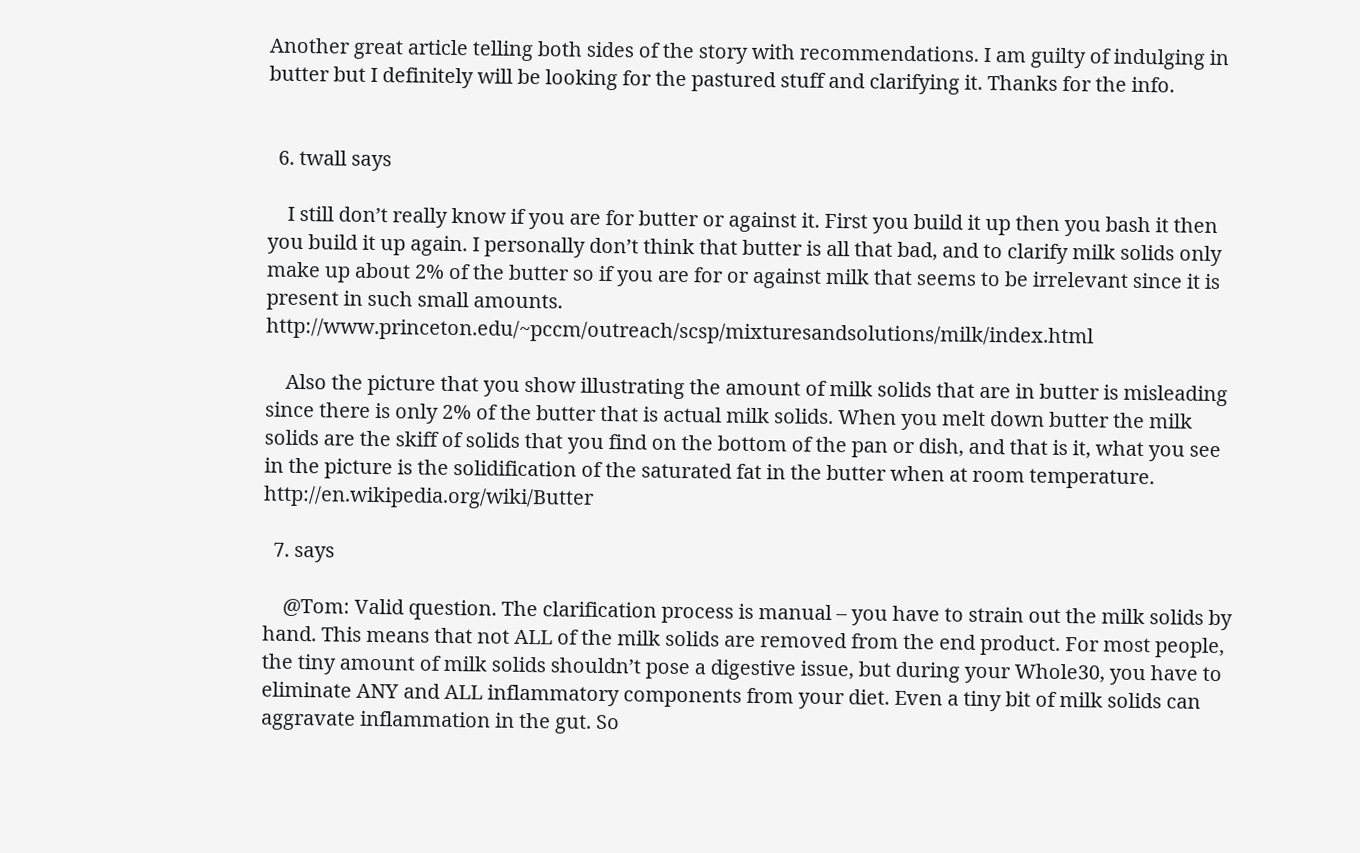Another great article telling both sides of the story with recommendations. I am guilty of indulging in butter but I definitely will be looking for the pastured stuff and clarifying it. Thanks for the info.


  6. twall says

    I still don’t really know if you are for butter or against it. First you build it up then you bash it then you build it up again. I personally don’t think that butter is all that bad, and to clarify milk solids only make up about 2% of the butter so if you are for or against milk that seems to be irrelevant since it is present in such small amounts. http://www.princeton.edu/~pccm/outreach/scsp/mixturesandsolutions/milk/index.html

    Also the picture that you show illustrating the amount of milk solids that are in butter is misleading since there is only 2% of the butter that is actual milk solids. When you melt down butter the milk solids are the skiff of solids that you find on the bottom of the pan or dish, and that is it, what you see in the picture is the solidification of the saturated fat in the butter when at room temperature. http://en.wikipedia.org/wiki/Butter

  7. says

    @Tom: Valid question. The clarification process is manual – you have to strain out the milk solids by hand. This means that not ALL of the milk solids are removed from the end product. For most people, the tiny amount of milk solids shouldn’t pose a digestive issue, but during your Whole30, you have to eliminate ANY and ALL inflammatory components from your diet. Even a tiny bit of milk solids can aggravate inflammation in the gut. So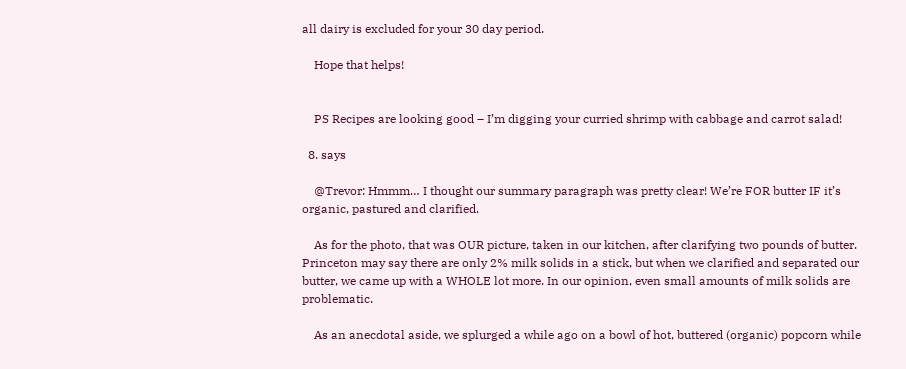all dairy is excluded for your 30 day period.

    Hope that helps!


    PS Recipes are looking good – I’m digging your curried shrimp with cabbage and carrot salad!

  8. says

    @Trevor: Hmmm… I thought our summary paragraph was pretty clear! We’re FOR butter IF it’s organic, pastured and clarified.

    As for the photo, that was OUR picture, taken in our kitchen, after clarifying two pounds of butter. Princeton may say there are only 2% milk solids in a stick, but when we clarified and separated our butter, we came up with a WHOLE lot more. In our opinion, even small amounts of milk solids are problematic.

    As an anecdotal aside, we splurged a while ago on a bowl of hot, buttered (organic) popcorn while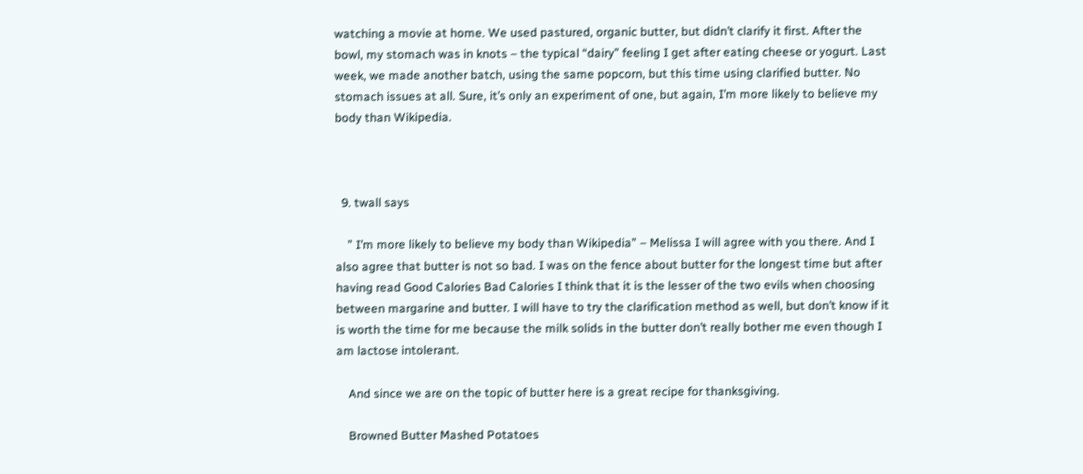watching a movie at home. We used pastured, organic butter, but didn’t clarify it first. After the bowl, my stomach was in knots – the typical “dairy” feeling I get after eating cheese or yogurt. Last week, we made another batch, using the same popcorn, but this time using clarified butter. No stomach issues at all. Sure, it’s only an experiment of one, but again, I’m more likely to believe my body than Wikipedia.



  9. twall says

    ” I’m more likely to believe my body than Wikipedia” – Melissa I will agree with you there. And I also agree that butter is not so bad. I was on the fence about butter for the longest time but after having read Good Calories Bad Calories I think that it is the lesser of the two evils when choosing between margarine and butter. I will have to try the clarification method as well, but don’t know if it is worth the time for me because the milk solids in the butter don’t really bother me even though I am lactose intolerant.

    And since we are on the topic of butter here is a great recipe for thanksgiving.

    Browned Butter Mashed Potatoes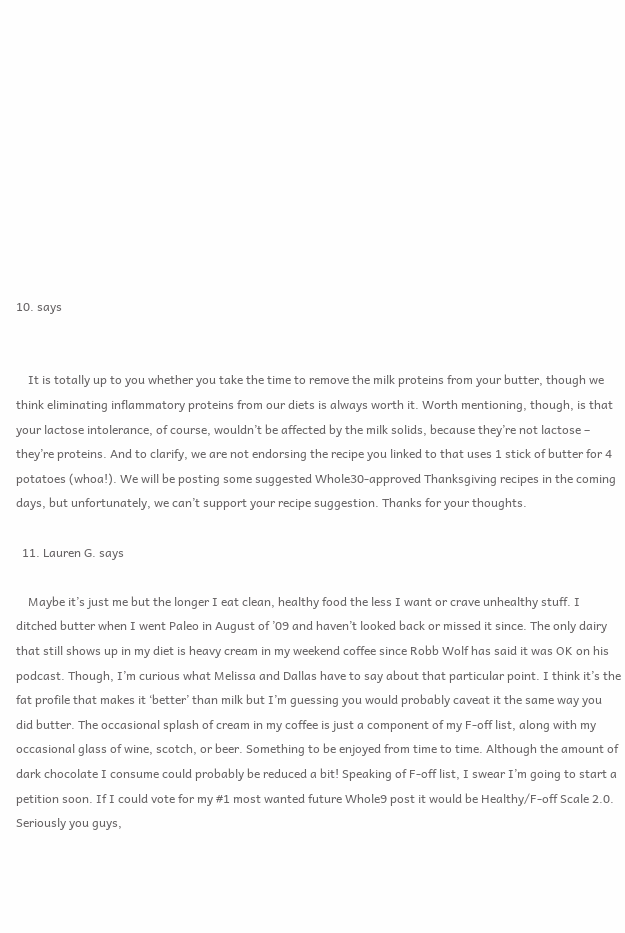10. says


    It is totally up to you whether you take the time to remove the milk proteins from your butter, though we think eliminating inflammatory proteins from our diets is always worth it. Worth mentioning, though, is that your lactose intolerance, of course, wouldn’t be affected by the milk solids, because they’re not lactose – they’re proteins. And to clarify, we are not endorsing the recipe you linked to that uses 1 stick of butter for 4 potatoes (whoa!). We will be posting some suggested Whole30-approved Thanksgiving recipes in the coming days, but unfortunately, we can’t support your recipe suggestion. Thanks for your thoughts.

  11. Lauren G. says

    Maybe it’s just me but the longer I eat clean, healthy food the less I want or crave unhealthy stuff. I ditched butter when I went Paleo in August of ’09 and haven’t looked back or missed it since. The only dairy that still shows up in my diet is heavy cream in my weekend coffee since Robb Wolf has said it was OK on his podcast. Though, I’m curious what Melissa and Dallas have to say about that particular point. I think it’s the fat profile that makes it ‘better’ than milk but I’m guessing you would probably caveat it the same way you did butter. The occasional splash of cream in my coffee is just a component of my F-off list, along with my occasional glass of wine, scotch, or beer. Something to be enjoyed from time to time. Although the amount of dark chocolate I consume could probably be reduced a bit! Speaking of F-off list, I swear I’m going to start a petition soon. If I could vote for my #1 most wanted future Whole9 post it would be Healthy/F-off Scale 2.0. Seriously you guys,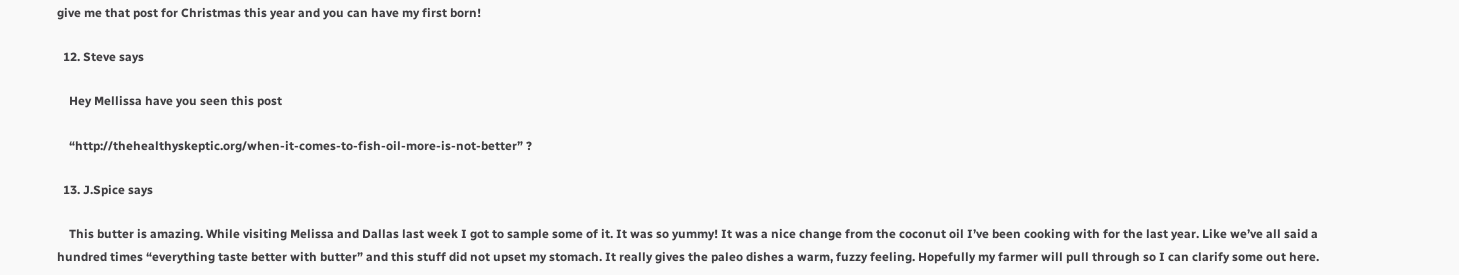give me that post for Christmas this year and you can have my first born!

  12. Steve says

    Hey Mellissa have you seen this post

    “http://thehealthyskeptic.org/when-it-comes-to-fish-oil-more-is-not-better” ?

  13. J.Spice says

    This butter is amazing. While visiting Melissa and Dallas last week I got to sample some of it. It was so yummy! It was a nice change from the coconut oil I’ve been cooking with for the last year. Like we’ve all said a hundred times “everything taste better with butter” and this stuff did not upset my stomach. It really gives the paleo dishes a warm, fuzzy feeling. Hopefully my farmer will pull through so I can clarify some out here.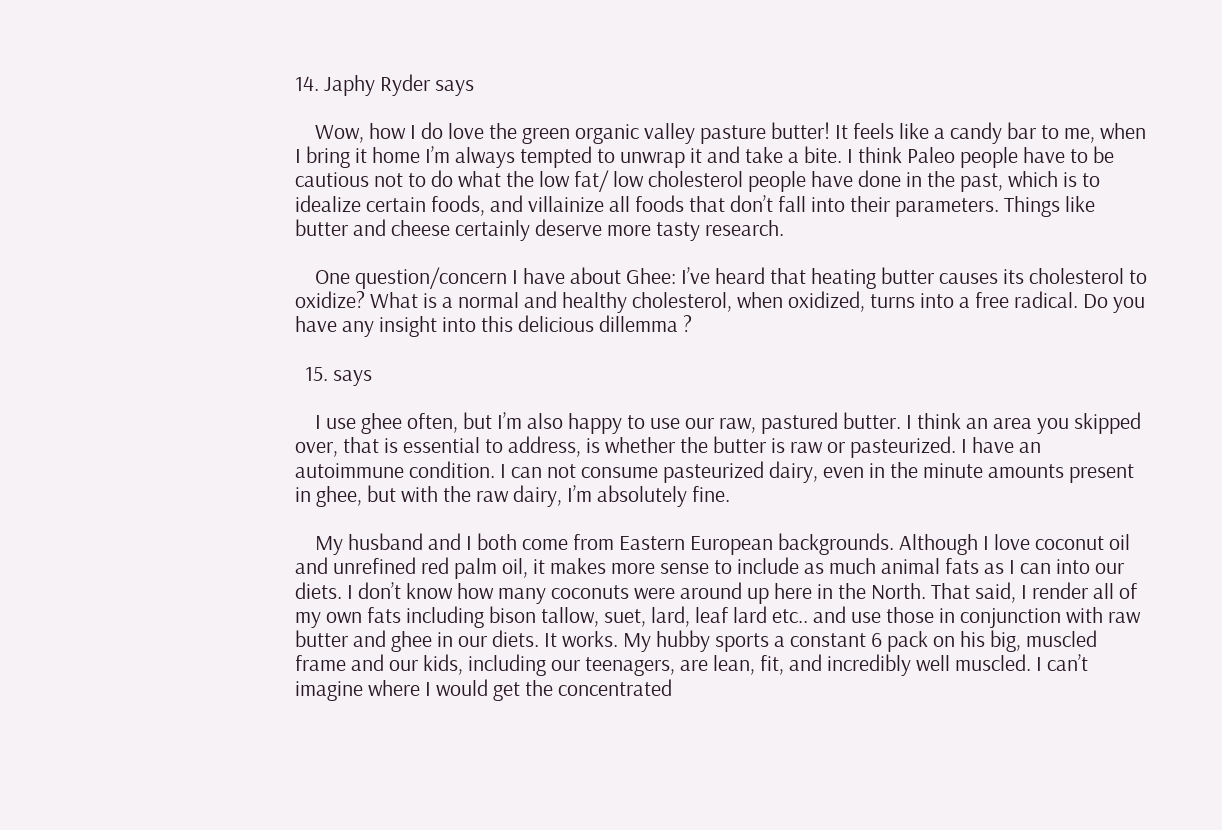14. Japhy Ryder says

    Wow, how I do love the green organic valley pasture butter! It feels like a candy bar to me, when I bring it home I’m always tempted to unwrap it and take a bite. I think Paleo people have to be cautious not to do what the low fat/ low cholesterol people have done in the past, which is to idealize certain foods, and villainize all foods that don’t fall into their parameters. Things like butter and cheese certainly deserve more tasty research.

    One question/concern I have about Ghee: I’ve heard that heating butter causes its cholesterol to oxidize? What is a normal and healthy cholesterol, when oxidized, turns into a free radical. Do you have any insight into this delicious dillemma ?

  15. says

    I use ghee often, but I’m also happy to use our raw, pastured butter. I think an area you skipped over, that is essential to address, is whether the butter is raw or pasteurized. I have an autoimmune condition. I can not consume pasteurized dairy, even in the minute amounts present in ghee, but with the raw dairy, I’m absolutely fine.

    My husband and I both come from Eastern European backgrounds. Although I love coconut oil and unrefined red palm oil, it makes more sense to include as much animal fats as I can into our diets. I don’t know how many coconuts were around up here in the North. That said, I render all of my own fats including bison tallow, suet, lard, leaf lard etc.. and use those in conjunction with raw butter and ghee in our diets. It works. My hubby sports a constant 6 pack on his big, muscled frame and our kids, including our teenagers, are lean, fit, and incredibly well muscled. I can’t imagine where I would get the concentrated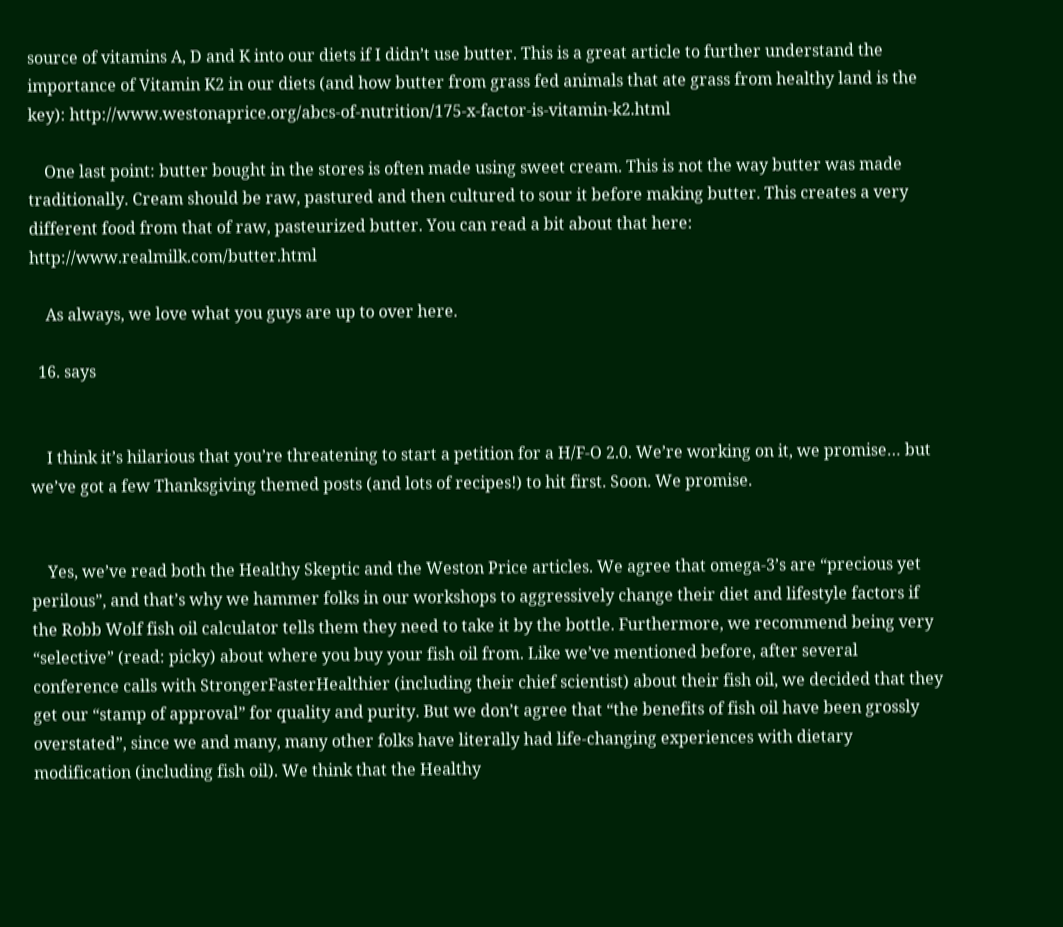source of vitamins A, D and K into our diets if I didn’t use butter. This is a great article to further understand the importance of Vitamin K2 in our diets (and how butter from grass fed animals that ate grass from healthy land is the key): http://www.westonaprice.org/abcs-of-nutrition/175-x-factor-is-vitamin-k2.html

    One last point: butter bought in the stores is often made using sweet cream. This is not the way butter was made traditionally. Cream should be raw, pastured and then cultured to sour it before making butter. This creates a very different food from that of raw, pasteurized butter. You can read a bit about that here: http://www.realmilk.com/butter.html

    As always, we love what you guys are up to over here.

  16. says


    I think it’s hilarious that you’re threatening to start a petition for a H/F-O 2.0. We’re working on it, we promise… but we’ve got a few Thanksgiving themed posts (and lots of recipes!) to hit first. Soon. We promise.


    Yes, we’ve read both the Healthy Skeptic and the Weston Price articles. We agree that omega-3’s are “precious yet perilous”, and that’s why we hammer folks in our workshops to aggressively change their diet and lifestyle factors if the Robb Wolf fish oil calculator tells them they need to take it by the bottle. Furthermore, we recommend being very “selective” (read: picky) about where you buy your fish oil from. Like we’ve mentioned before, after several conference calls with StrongerFasterHealthier (including their chief scientist) about their fish oil, we decided that they get our “stamp of approval” for quality and purity. But we don’t agree that “the benefits of fish oil have been grossly overstated”, since we and many, many other folks have literally had life-changing experiences with dietary modification (including fish oil). We think that the Healthy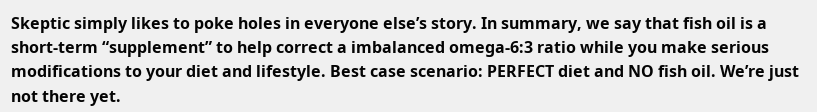Skeptic simply likes to poke holes in everyone else’s story. In summary, we say that fish oil is a short-term “supplement” to help correct a imbalanced omega-6:3 ratio while you make serious modifications to your diet and lifestyle. Best case scenario: PERFECT diet and NO fish oil. We’re just not there yet.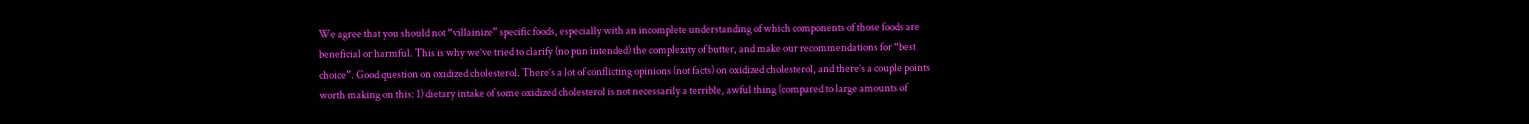We agree that you should not “villainize” specific foods, especially with an incomplete understanding of which components of those foods are beneficial or harmful. This is why we’ve tried to clarify (no pun intended) the complexity of butter, and make our recommendations for “best choice”. Good question on oxidized cholesterol. There’s a lot of conflicting opinions (not facts) on oxidized cholesterol, and there’s a couple points worth making on this: 1) dietary intake of some oxidized cholesterol is not necessarily a terrible, awful thing (compared to large amounts of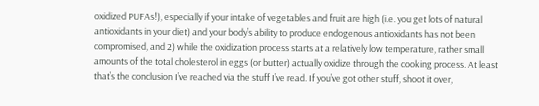oxidized PUFAs!), especially if your intake of vegetables and fruit are high (i.e. you get lots of natural antioxidants in your diet) and your body’s ability to produce endogenous antioxidants has not been compromised, and 2) while the oxidization process starts at a relatively low temperature, rather small amounts of the total cholesterol in eggs (or butter) actually oxidize through the cooking process. At least that’s the conclusion I’ve reached via the stuff I’ve read. If you’ve got other stuff, shoot it over,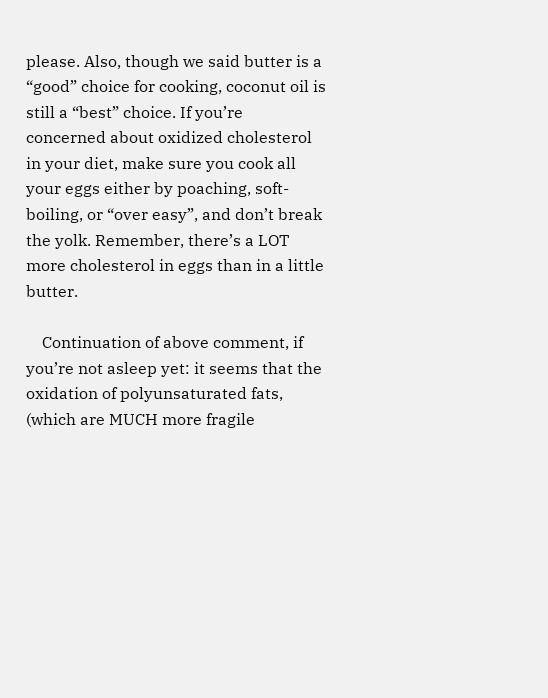please. Also, though we said butter is a “good” choice for cooking, coconut oil is still a “best” choice. If you’re concerned about oxidized cholesterol in your diet, make sure you cook all your eggs either by poaching, soft-boiling, or “over easy”, and don’t break the yolk. Remember, there’s a LOT more cholesterol in eggs than in a little butter.

    Continuation of above comment, if you’re not asleep yet: it seems that the oxidation of polyunsaturated fats, (which are MUCH more fragile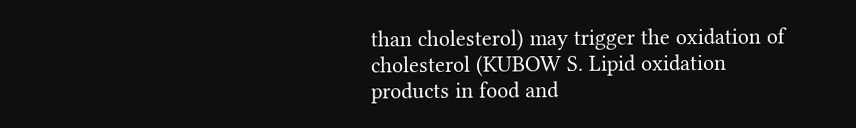than cholesterol) may trigger the oxidation of cholesterol (KUBOW S. Lipid oxidation products in food and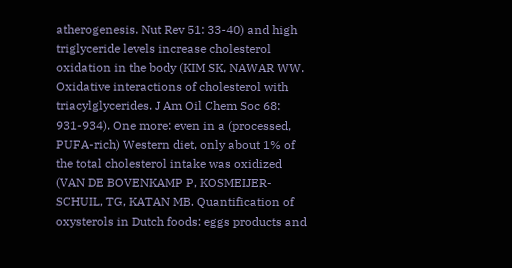atherogenesis. Nut Rev 51: 33-40) and high triglyceride levels increase cholesterol oxidation in the body (KIM SK, NAWAR WW. Oxidative interactions of cholesterol with triacylglycerides. J Am Oil Chem Soc 68: 931-934). One more: even in a (processed, PUFA-rich) Western diet, only about 1% of the total cholesterol intake was oxidized (VAN DE BOVENKAMP P, KOSMEIJER-SCHUIL, TG, KATAN MB. Quantification of oxysterols in Dutch foods: eggs products and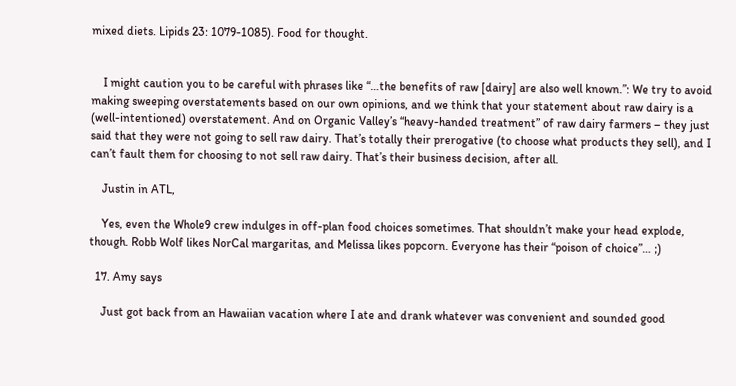mixed diets. Lipids 23: 1079-1085). Food for thought.


    I might caution you to be careful with phrases like “…the benefits of raw [dairy] are also well known.”: We try to avoid making sweeping overstatements based on our own opinions, and we think that your statement about raw dairy is a (well-intentioned) overstatement. And on Organic Valley’s “heavy-handed treatment” of raw dairy farmers – they just said that they were not going to sell raw dairy. That’s totally their prerogative (to choose what products they sell), and I can’t fault them for choosing to not sell raw dairy. That’s their business decision, after all.

    Justin in ATL,

    Yes, even the Whole9 crew indulges in off-plan food choices sometimes. That shouldn’t make your head explode, though. Robb Wolf likes NorCal margaritas, and Melissa likes popcorn. Everyone has their “poison of choice”… ;)

  17. Amy says

    Just got back from an Hawaiian vacation where I ate and drank whatever was convenient and sounded good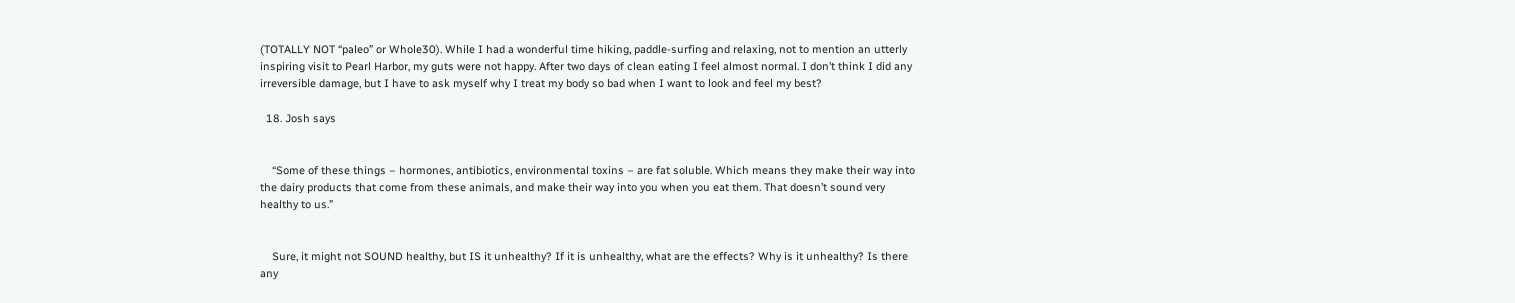(TOTALLY NOT “paleo” or Whole30). While I had a wonderful time hiking, paddle-surfing and relaxing, not to mention an utterly inspiring visit to Pearl Harbor, my guts were not happy. After two days of clean eating I feel almost normal. I don’t think I did any irreversible damage, but I have to ask myself why I treat my body so bad when I want to look and feel my best?

  18. Josh says


    “Some of these things – hormones, antibiotics, environmental toxins – are fat soluble. Which means they make their way into the dairy products that come from these animals, and make their way into you when you eat them. That doesn’t sound very healthy to us.”


    Sure, it might not SOUND healthy, but IS it unhealthy? If it is unhealthy, what are the effects? Why is it unhealthy? Is there any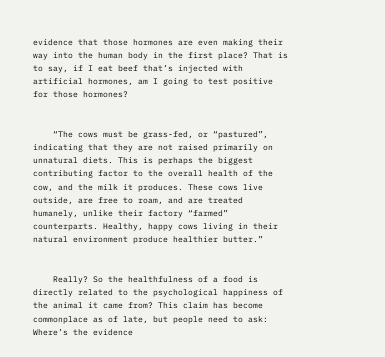evidence that those hormones are even making their way into the human body in the first place? That is to say, if I eat beef that’s injected with artificial hormones, am I going to test positive for those hormones?


    “The cows must be grass-fed, or “pastured”, indicating that they are not raised primarily on unnatural diets. This is perhaps the biggest contributing factor to the overall health of the cow, and the milk it produces. These cows live outside, are free to roam, and are treated humanely, unlike their factory “farmed” counterparts. Healthy, happy cows living in their natural environment produce healthier butter.”


    Really? So the healthfulness of a food is directly related to the psychological happiness of the animal it came from? This claim has become commonplace as of late, but people need to ask: Where’s the evidence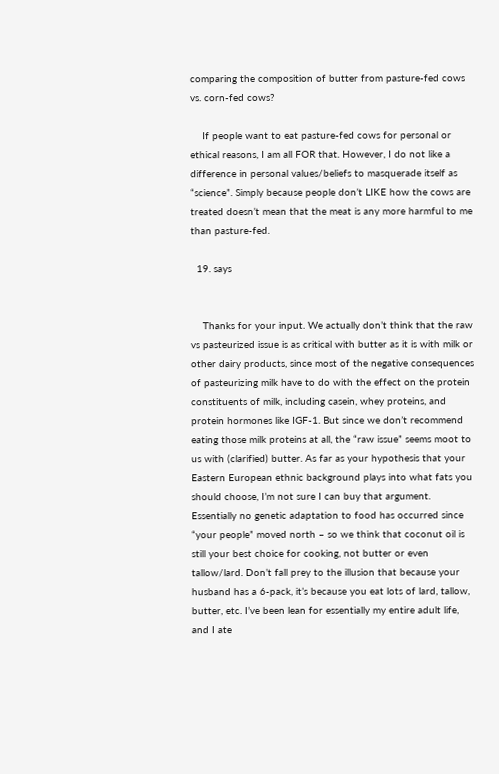comparing the composition of butter from pasture-fed cows vs. corn-fed cows?

    If people want to eat pasture-fed cows for personal or ethical reasons, I am all FOR that. However, I do not like a difference in personal values/beliefs to masquerade itself as “science”. Simply because people don’t LIKE how the cows are treated doesn’t mean that the meat is any more harmful to me than pasture-fed.

  19. says


    Thanks for your input. We actually don’t think that the raw vs pasteurized issue is as critical with butter as it is with milk or other dairy products, since most of the negative consequences of pasteurizing milk have to do with the effect on the protein constituents of milk, including casein, whey proteins, and protein hormones like IGF-1. But since we don’t recommend eating those milk proteins at all, the “raw issue” seems moot to us with (clarified) butter. As far as your hypothesis that your Eastern European ethnic background plays into what fats you should choose, I’m not sure I can buy that argument. Essentially no genetic adaptation to food has occurred since “your people” moved north – so we think that coconut oil is still your best choice for cooking, not butter or even tallow/lard. Don’t fall prey to the illusion that because your husband has a 6-pack, it’s because you eat lots of lard, tallow, butter, etc. I’ve been lean for essentially my entire adult life, and I ate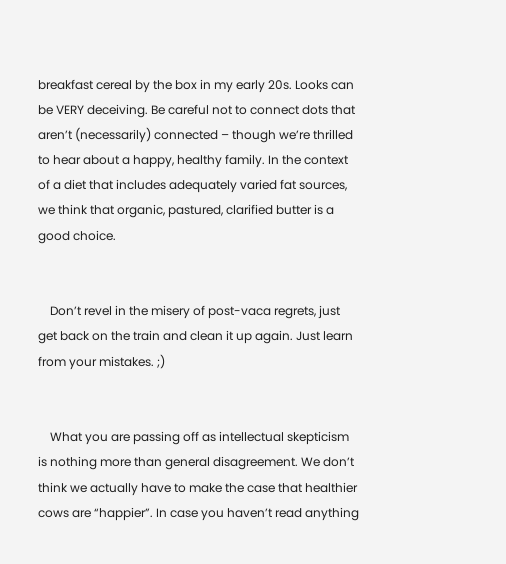breakfast cereal by the box in my early 20s. Looks can be VERY deceiving. Be careful not to connect dots that aren’t (necessarily) connected – though we’re thrilled to hear about a happy, healthy family. In the context of a diet that includes adequately varied fat sources, we think that organic, pastured, clarified butter is a good choice.


    Don’t revel in the misery of post-vaca regrets, just get back on the train and clean it up again. Just learn from your mistakes. ;)


    What you are passing off as intellectual skepticism is nothing more than general disagreement. We don’t think we actually have to make the case that healthier cows are “happier”. In case you haven’t read anything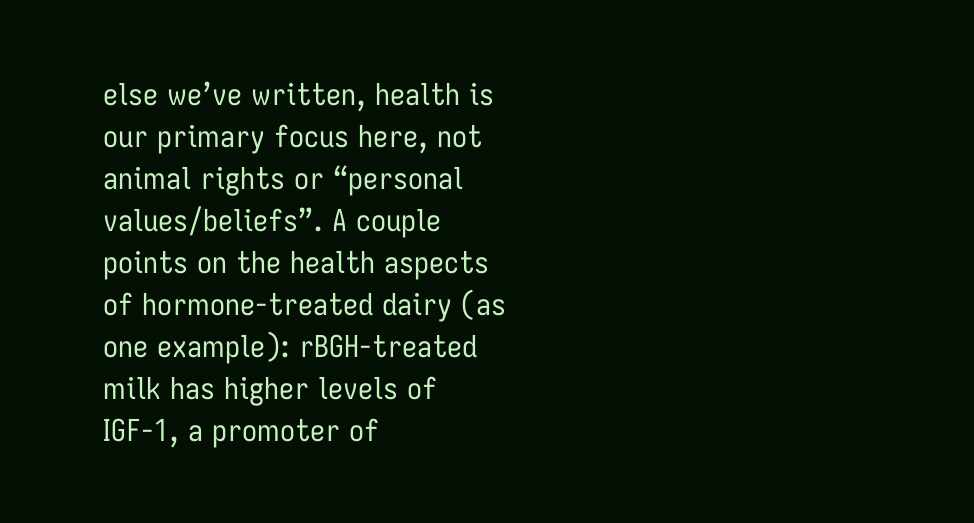else we’ve written, health is our primary focus here, not animal rights or “personal values/beliefs”. A couple points on the health aspects of hormone-treated dairy (as one example): rBGH-treated milk has higher levels of IGF-1, a promoter of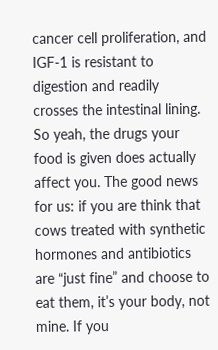cancer cell proliferation, and IGF-1 is resistant to digestion and readily crosses the intestinal lining. So yeah, the drugs your food is given does actually affect you. The good news for us: if you are think that cows treated with synthetic hormones and antibiotics are “just fine” and choose to eat them, it’s your body, not mine. If you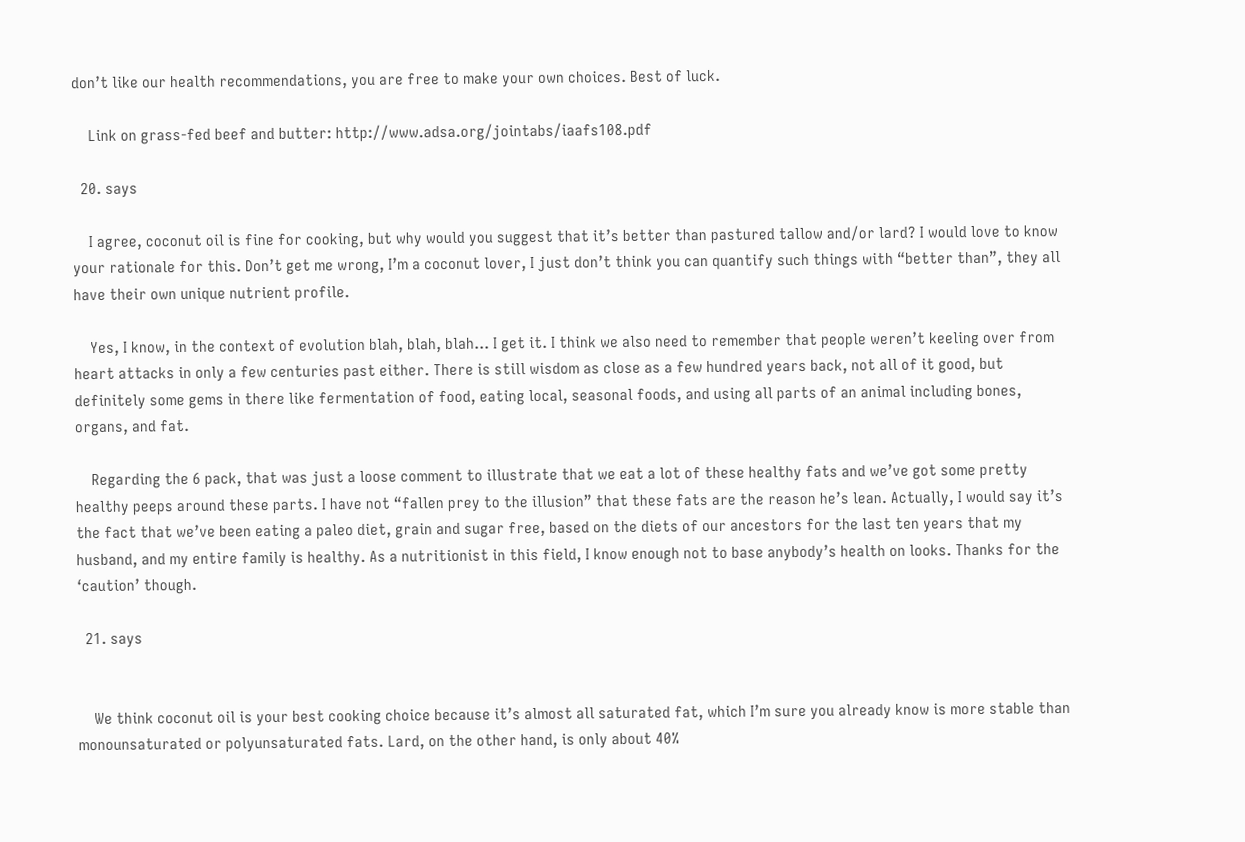don’t like our health recommendations, you are free to make your own choices. Best of luck.

    Link on grass-fed beef and butter: http://www.adsa.org/jointabs/iaafs108.pdf

  20. says

    I agree, coconut oil is fine for cooking, but why would you suggest that it’s better than pastured tallow and/or lard? I would love to know your rationale for this. Don’t get me wrong, I’m a coconut lover, I just don’t think you can quantify such things with “better than”, they all have their own unique nutrient profile.

    Yes, I know, in the context of evolution blah, blah, blah… I get it. I think we also need to remember that people weren’t keeling over from heart attacks in only a few centuries past either. There is still wisdom as close as a few hundred years back, not all of it good, but definitely some gems in there like fermentation of food, eating local, seasonal foods, and using all parts of an animal including bones, organs, and fat.

    Regarding the 6 pack, that was just a loose comment to illustrate that we eat a lot of these healthy fats and we’ve got some pretty healthy peeps around these parts. I have not “fallen prey to the illusion” that these fats are the reason he’s lean. Actually, I would say it’s the fact that we’ve been eating a paleo diet, grain and sugar free, based on the diets of our ancestors for the last ten years that my husband, and my entire family is healthy. As a nutritionist in this field, I know enough not to base anybody’s health on looks. Thanks for the ‘caution’ though.

  21. says


    We think coconut oil is your best cooking choice because it’s almost all saturated fat, which I’m sure you already know is more stable than monounsaturated or polyunsaturated fats. Lard, on the other hand, is only about 40%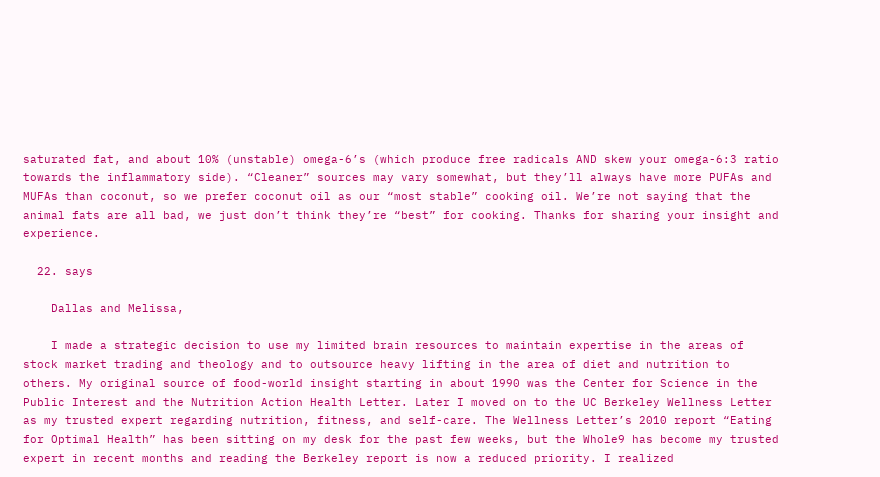saturated fat, and about 10% (unstable) omega-6’s (which produce free radicals AND skew your omega-6:3 ratio towards the inflammatory side). “Cleaner” sources may vary somewhat, but they’ll always have more PUFAs and MUFAs than coconut, so we prefer coconut oil as our “most stable” cooking oil. We’re not saying that the animal fats are all bad, we just don’t think they’re “best” for cooking. Thanks for sharing your insight and experience.

  22. says

    Dallas and Melissa,

    I made a strategic decision to use my limited brain resources to maintain expertise in the areas of stock market trading and theology and to outsource heavy lifting in the area of diet and nutrition to others. My original source of food-world insight starting in about 1990 was the Center for Science in the Public Interest and the Nutrition Action Health Letter. Later I moved on to the UC Berkeley Wellness Letter as my trusted expert regarding nutrition, fitness, and self-care. The Wellness Letter’s 2010 report “Eating for Optimal Health” has been sitting on my desk for the past few weeks, but the Whole9 has become my trusted expert in recent months and reading the Berkeley report is now a reduced priority. I realized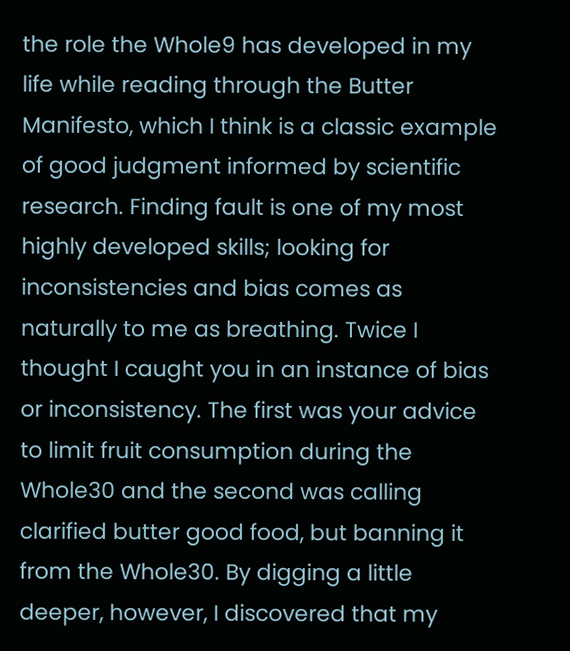the role the Whole9 has developed in my life while reading through the Butter Manifesto, which I think is a classic example of good judgment informed by scientific research. Finding fault is one of my most highly developed skills; looking for inconsistencies and bias comes as naturally to me as breathing. Twice I thought I caught you in an instance of bias or inconsistency. The first was your advice to limit fruit consumption during the Whole30 and the second was calling clarified butter good food, but banning it from the Whole30. By digging a little deeper, however, I discovered that my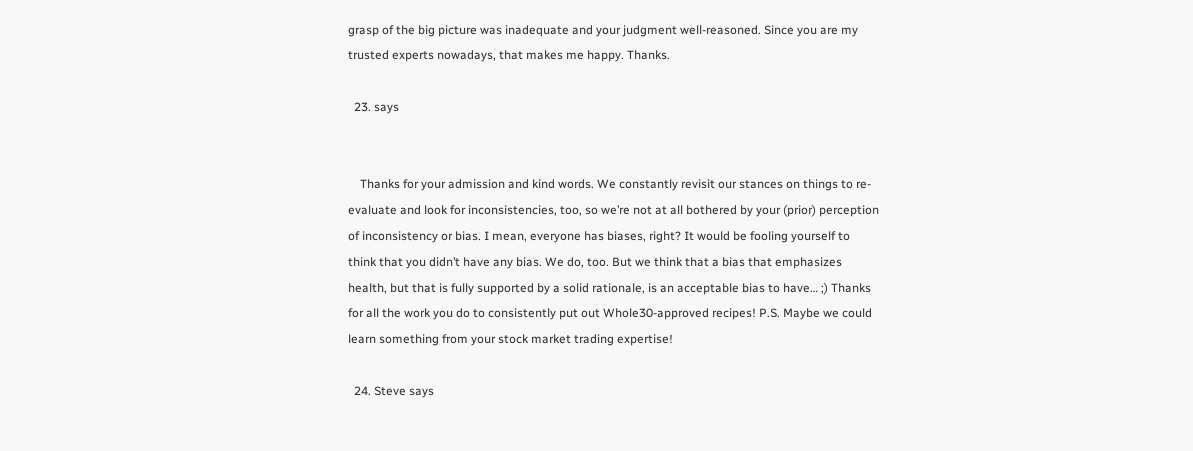grasp of the big picture was inadequate and your judgment well-reasoned. Since you are my trusted experts nowadays, that makes me happy. Thanks.

  23. says


    Thanks for your admission and kind words. We constantly revisit our stances on things to re-evaluate and look for inconsistencies, too, so we’re not at all bothered by your (prior) perception of inconsistency or bias. I mean, everyone has biases, right? It would be fooling yourself to think that you didn’t have any bias. We do, too. But we think that a bias that emphasizes health, but that is fully supported by a solid rationale, is an acceptable bias to have… ;) Thanks for all the work you do to consistently put out Whole30-approved recipes! P.S. Maybe we could learn something from your stock market trading expertise!

  24. Steve says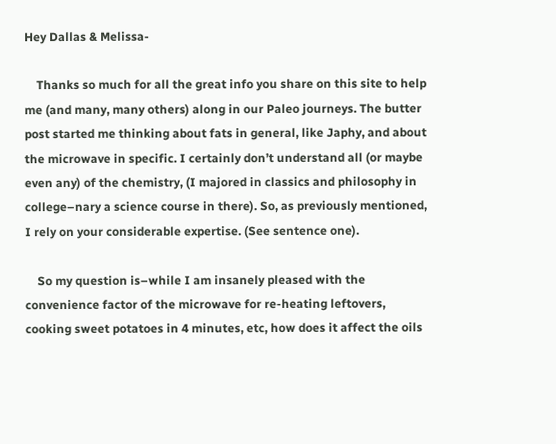Hey Dallas & Melissa-

    Thanks so much for all the great info you share on this site to help me (and many, many others) along in our Paleo journeys. The butter post started me thinking about fats in general, like Japhy, and about the microwave in specific. I certainly don’t understand all (or maybe even any) of the chemistry, (I majored in classics and philosophy in college–nary a science course in there). So, as previously mentioned, I rely on your considerable expertise. (See sentence one).

    So my question is–while I am insanely pleased with the convenience factor of the microwave for re-heating leftovers, cooking sweet potatoes in 4 minutes, etc, how does it affect the oils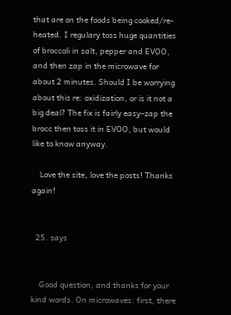that are on the foods being cooked/re-heated. I regulary toss huge quantities of broccoli in salt, pepper and EVOO, and then zap in the microwave for about 2 minutes. Should I be worrying about this re: oxidization, or is it not a big deal? The fix is fairly easy–zap the brocc then toss it in EVOO, but would like to know anyway.

    Love the site, love the posts! Thanks again!


  25. says


    Good question, and thanks for your kind words. On microwaves: first, there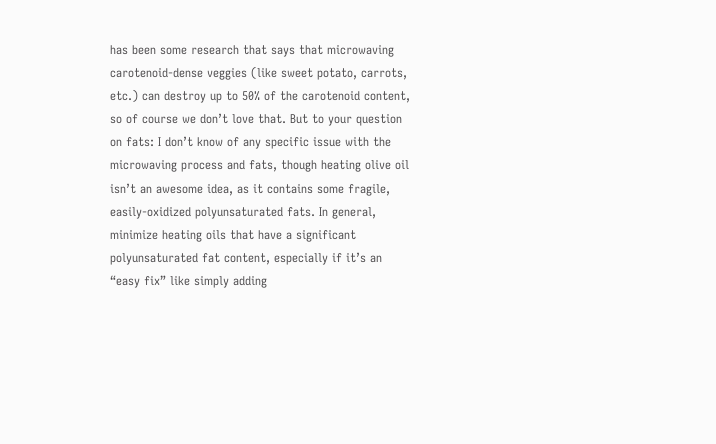has been some research that says that microwaving carotenoid-dense veggies (like sweet potato, carrots, etc.) can destroy up to 50% of the carotenoid content, so of course we don’t love that. But to your question on fats: I don’t know of any specific issue with the microwaving process and fats, though heating olive oil isn’t an awesome idea, as it contains some fragile, easily-oxidized polyunsaturated fats. In general, minimize heating oils that have a significant polyunsaturated fat content, especially if it’s an “easy fix” like simply adding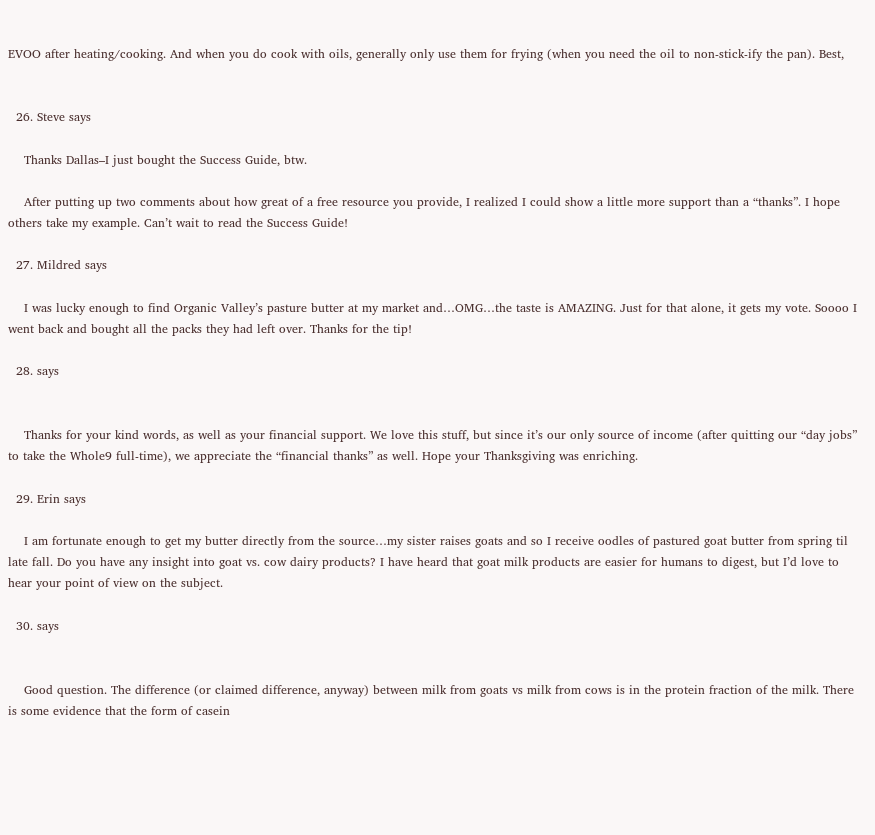EVOO after heating/cooking. And when you do cook with oils, generally only use them for frying (when you need the oil to non-stick-ify the pan). Best,


  26. Steve says

    Thanks Dallas–I just bought the Success Guide, btw.

    After putting up two comments about how great of a free resource you provide, I realized I could show a little more support than a “thanks”. I hope others take my example. Can’t wait to read the Success Guide!

  27. Mildred says

    I was lucky enough to find Organic Valley’s pasture butter at my market and…OMG…the taste is AMAZING. Just for that alone, it gets my vote. Soooo I went back and bought all the packs they had left over. Thanks for the tip!

  28. says


    Thanks for your kind words, as well as your financial support. We love this stuff, but since it’s our only source of income (after quitting our “day jobs” to take the Whole9 full-time), we appreciate the “financial thanks” as well. Hope your Thanksgiving was enriching.

  29. Erin says

    I am fortunate enough to get my butter directly from the source…my sister raises goats and so I receive oodles of pastured goat butter from spring til late fall. Do you have any insight into goat vs. cow dairy products? I have heard that goat milk products are easier for humans to digest, but I’d love to hear your point of view on the subject.

  30. says


    Good question. The difference (or claimed difference, anyway) between milk from goats vs milk from cows is in the protein fraction of the milk. There is some evidence that the form of casein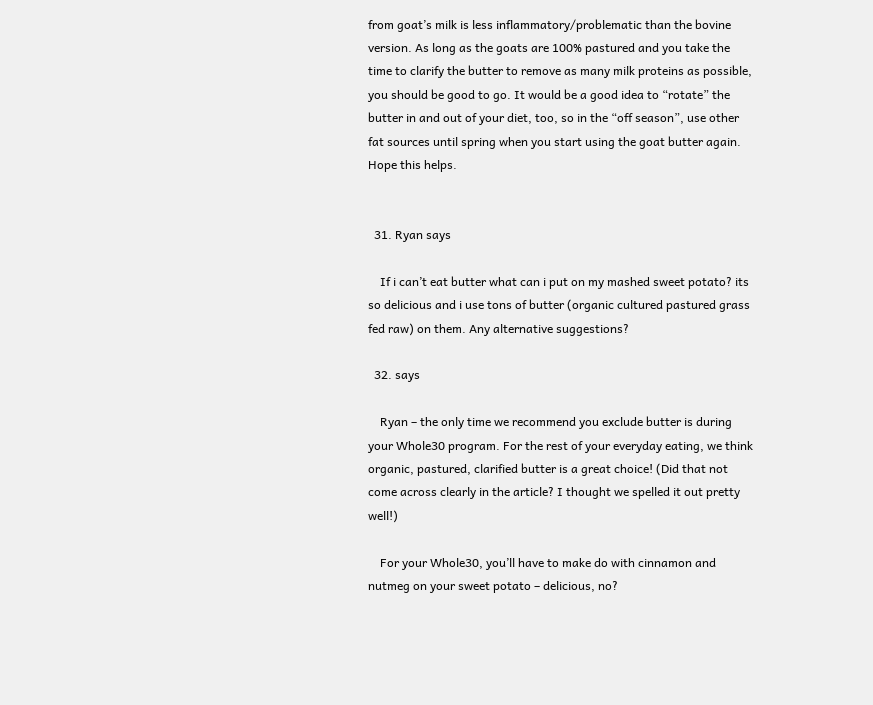from goat’s milk is less inflammatory/problematic than the bovine version. As long as the goats are 100% pastured and you take the time to clarify the butter to remove as many milk proteins as possible, you should be good to go. It would be a good idea to “rotate” the butter in and out of your diet, too, so in the “off season”, use other fat sources until spring when you start using the goat butter again. Hope this helps.


  31. Ryan says

    If i can’t eat butter what can i put on my mashed sweet potato? its so delicious and i use tons of butter (organic cultured pastured grass fed raw) on them. Any alternative suggestions?

  32. says

    Ryan – the only time we recommend you exclude butter is during your Whole30 program. For the rest of your everyday eating, we think organic, pastured, clarified butter is a great choice! (Did that not come across clearly in the article? I thought we spelled it out pretty well!)

    For your Whole30, you’ll have to make do with cinnamon and nutmeg on your sweet potato – delicious, no?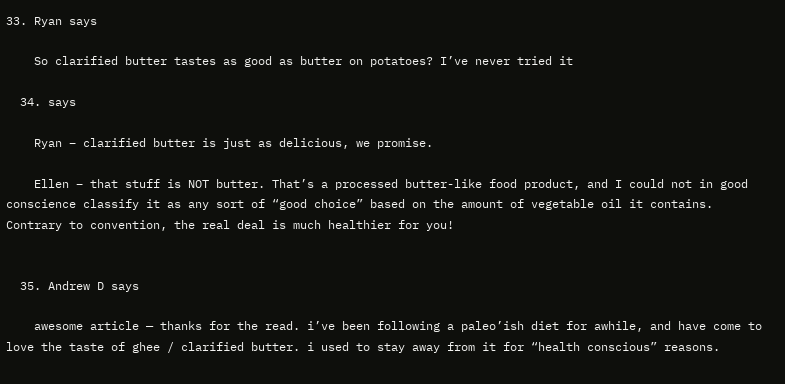33. Ryan says

    So clarified butter tastes as good as butter on potatoes? I’ve never tried it

  34. says

    Ryan – clarified butter is just as delicious, we promise.

    Ellen – that stuff is NOT butter. That’s a processed butter-like food product, and I could not in good conscience classify it as any sort of “good choice” based on the amount of vegetable oil it contains. Contrary to convention, the real deal is much healthier for you!


  35. Andrew D says

    awesome article — thanks for the read. i’ve been following a paleo’ish diet for awhile, and have come to love the taste of ghee / clarified butter. i used to stay away from it for “health conscious” reasons.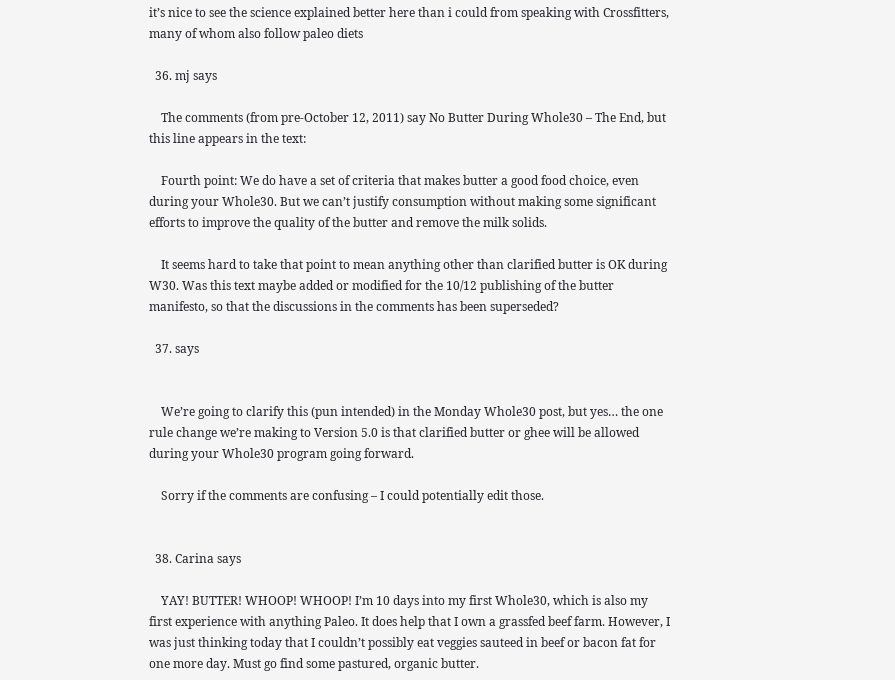it’s nice to see the science explained better here than i could from speaking with Crossfitters, many of whom also follow paleo diets

  36. mj says

    The comments (from pre-October 12, 2011) say No Butter During Whole30 – The End, but this line appears in the text:

    Fourth point: We do have a set of criteria that makes butter a good food choice, even during your Whole30. But we can’t justify consumption without making some significant efforts to improve the quality of the butter and remove the milk solids.

    It seems hard to take that point to mean anything other than clarified butter is OK during W30. Was this text maybe added or modified for the 10/12 publishing of the butter manifesto, so that the discussions in the comments has been superseded?

  37. says


    We’re going to clarify this (pun intended) in the Monday Whole30 post, but yes… the one rule change we’re making to Version 5.0 is that clarified butter or ghee will be allowed during your Whole30 program going forward.

    Sorry if the comments are confusing – I could potentially edit those.


  38. Carina says

    YAY! BUTTER! WHOOP! WHOOP! I’m 10 days into my first Whole30, which is also my first experience with anything Paleo. It does help that I own a grassfed beef farm. However, I was just thinking today that I couldn’t possibly eat veggies sauteed in beef or bacon fat for one more day. Must go find some pastured, organic butter.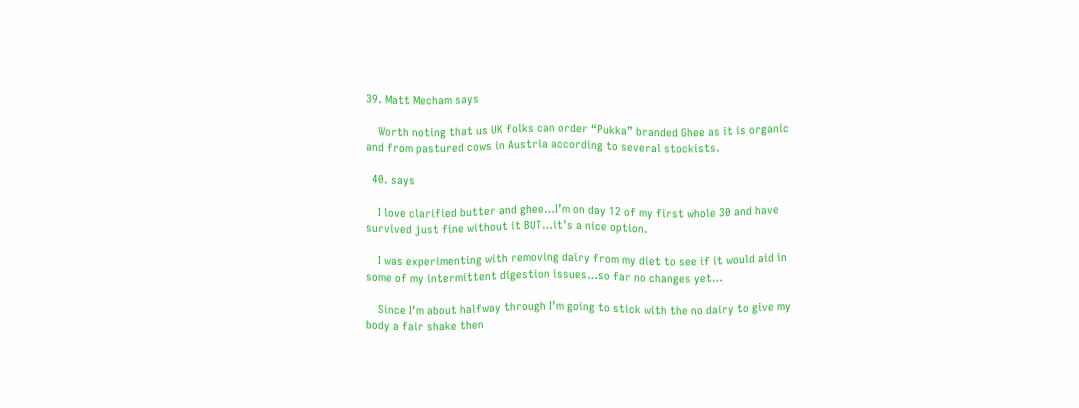39. Matt Mecham says

    Worth noting that us UK folks can order “Pukka” branded Ghee as it is organic and from pastured cows in Austria according to several stockists.

  40. says

    I love clarified butter and ghee…I’m on day 12 of my first whole 30 and have survived just fine without it BUT…it’s a nice option.

    I was experimenting with removing dairy from my diet to see if it would aid in some of my intermittent digestion issues…so far no changes yet…

    Since I’m about halfway through I’m going to stick with the no dairy to give my body a fair shake then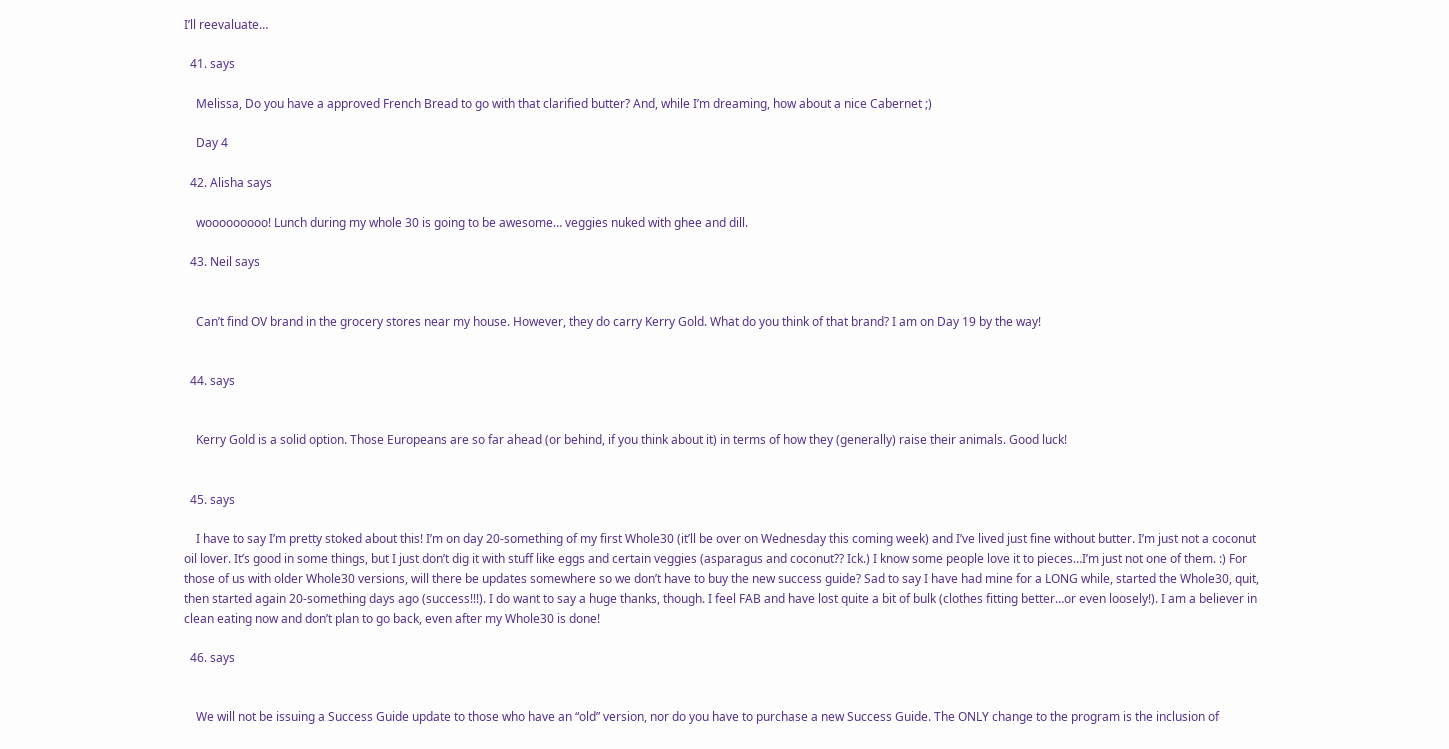I’ll reevaluate…

  41. says

    Melissa, Do you have a approved French Bread to go with that clarified butter? And, while I’m dreaming, how about a nice Cabernet ;)

    Day 4

  42. Alisha says

    wooooooooo! Lunch during my whole 30 is going to be awesome… veggies nuked with ghee and dill.

  43. Neil says


    Can’t find OV brand in the grocery stores near my house. However, they do carry Kerry Gold. What do you think of that brand? I am on Day 19 by the way!


  44. says


    Kerry Gold is a solid option. Those Europeans are so far ahead (or behind, if you think about it) in terms of how they (generally) raise their animals. Good luck!


  45. says

    I have to say I’m pretty stoked about this! I’m on day 20-something of my first Whole30 (it’ll be over on Wednesday this coming week) and I’ve lived just fine without butter. I’m just not a coconut oil lover. It’s good in some things, but I just don’t dig it with stuff like eggs and certain veggies (asparagus and coconut?? Ick.) I know some people love it to pieces…I’m just not one of them. :) For those of us with older Whole30 versions, will there be updates somewhere so we don’t have to buy the new success guide? Sad to say I have had mine for a LONG while, started the Whole30, quit, then started again 20-something days ago (success!!!). I do want to say a huge thanks, though. I feel FAB and have lost quite a bit of bulk (clothes fitting better…or even loosely!). I am a believer in clean eating now and don’t plan to go back, even after my Whole30 is done!

  46. says


    We will not be issuing a Success Guide update to those who have an “old” version, nor do you have to purchase a new Success Guide. The ONLY change to the program is the inclusion of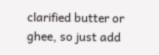clarified butter or ghee, so just add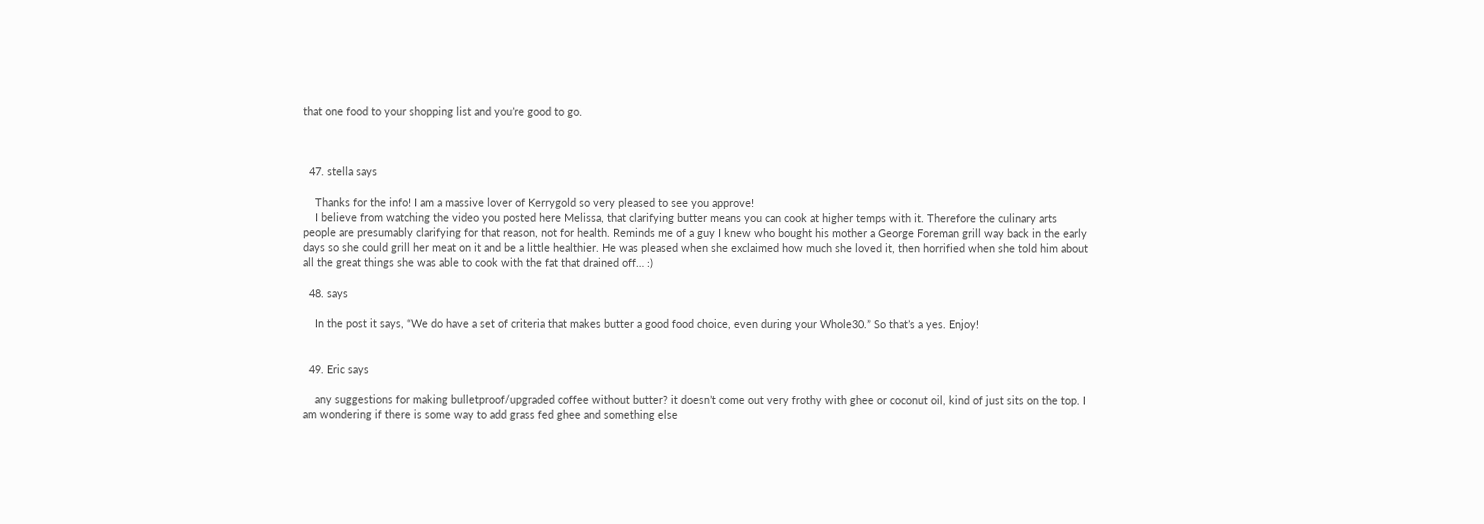that one food to your shopping list and you’re good to go.



  47. stella says

    Thanks for the info! I am a massive lover of Kerrygold so very pleased to see you approve!
    I believe from watching the video you posted here Melissa, that clarifying butter means you can cook at higher temps with it. Therefore the culinary arts people are presumably clarifying for that reason, not for health. Reminds me of a guy I knew who bought his mother a George Foreman grill way back in the early days so she could grill her meat on it and be a little healthier. He was pleased when she exclaimed how much she loved it, then horrified when she told him about all the great things she was able to cook with the fat that drained off… :)

  48. says

    In the post it says, “We do have a set of criteria that makes butter a good food choice, even during your Whole30.” So that’s a yes. Enjoy!


  49. Eric says

    any suggestions for making bulletproof/upgraded coffee without butter? it doesn’t come out very frothy with ghee or coconut oil, kind of just sits on the top. I am wondering if there is some way to add grass fed ghee and something else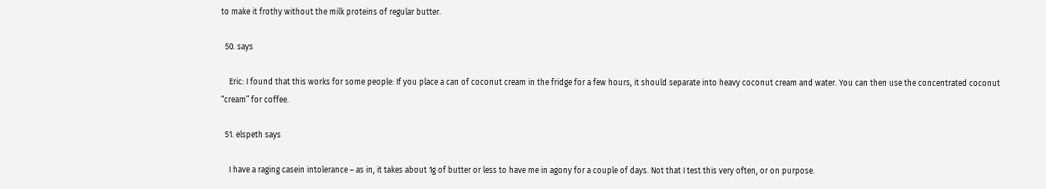to make it frothy without the milk proteins of regular butter.

  50. says

    Eric: I found that this works for some people: If you place a can of coconut cream in the fridge for a few hours, it should separate into heavy coconut cream and water. You can then use the concentrated coconut “cream” for coffee.

  51. elspeth says

    I have a raging casein intolerance – as in, it takes about 1g of butter or less to have me in agony for a couple of days. Not that I test this very often, or on purpose.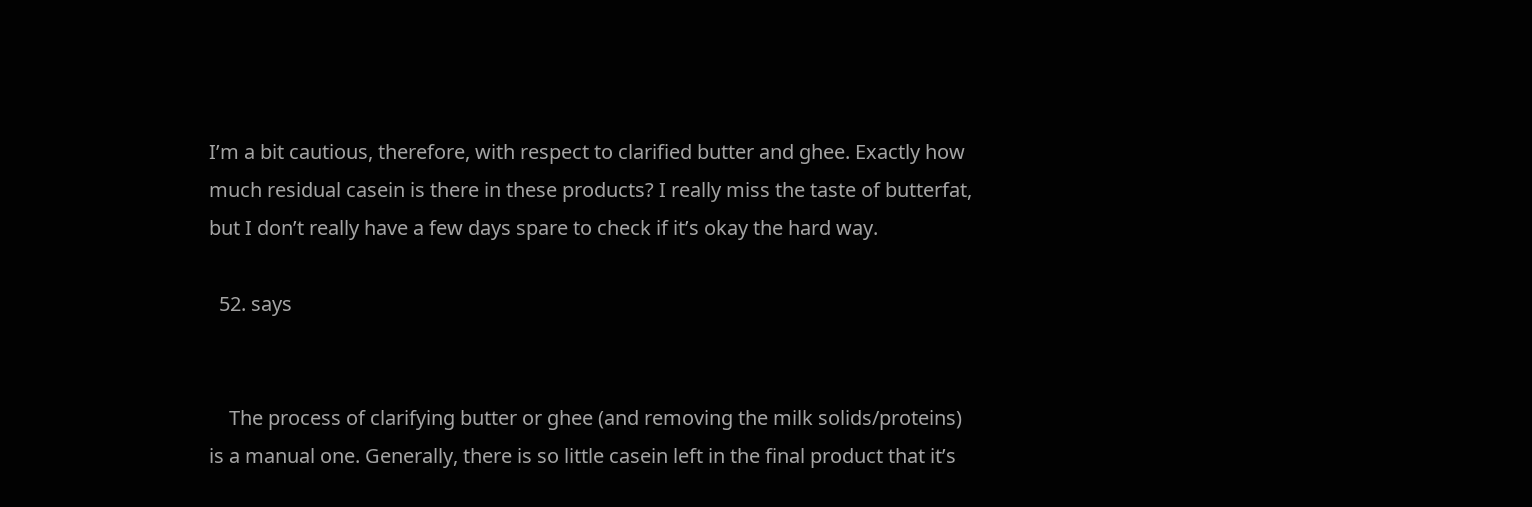I’m a bit cautious, therefore, with respect to clarified butter and ghee. Exactly how much residual casein is there in these products? I really miss the taste of butterfat, but I don’t really have a few days spare to check if it’s okay the hard way.

  52. says


    The process of clarifying butter or ghee (and removing the milk solids/proteins) is a manual one. Generally, there is so little casein left in the final product that it’s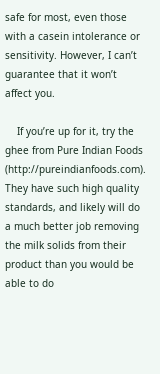safe for most, even those with a casein intolerance or sensitivity. However, I can’t guarantee that it won’t affect you.

    If you’re up for it, try the ghee from Pure Indian Foods (http://pureindianfoods.com). They have such high quality standards, and likely will do a much better job removing the milk solids from their product than you would be able to do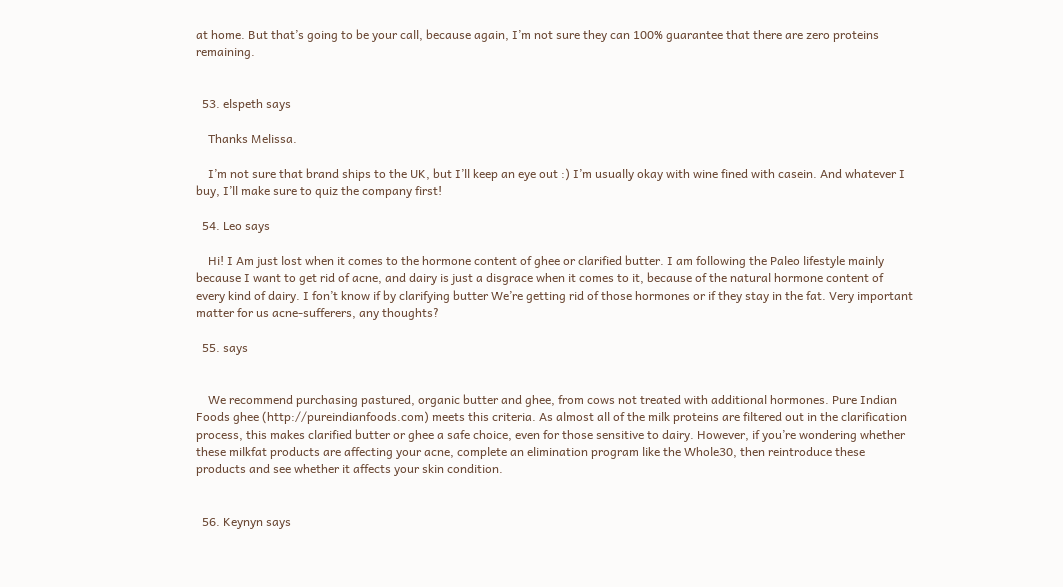at home. But that’s going to be your call, because again, I’m not sure they can 100% guarantee that there are zero proteins remaining.


  53. elspeth says

    Thanks Melissa.

    I’m not sure that brand ships to the UK, but I’ll keep an eye out :) I’m usually okay with wine fined with casein. And whatever I buy, I’ll make sure to quiz the company first!

  54. Leo says

    Hi! I Am just lost when it comes to the hormone content of ghee or clarified butter. I am following the Paleo lifestyle mainly because I want to get rid of acne, and dairy is just a disgrace when it comes to it, because of the natural hormone content of every kind of dairy. I fon’t know if by clarifying butter We’re getting rid of those hormones or if they stay in the fat. Very important matter for us acne-sufferers, any thoughts?

  55. says


    We recommend purchasing pastured, organic butter and ghee, from cows not treated with additional hormones. Pure Indian Foods ghee (http://pureindianfoods.com) meets this criteria. As almost all of the milk proteins are filtered out in the clarification process, this makes clarified butter or ghee a safe choice, even for those sensitive to dairy. However, if you’re wondering whether these milkfat products are affecting your acne, complete an elimination program like the Whole30, then reintroduce these products and see whether it affects your skin condition.


  56. Keynyn says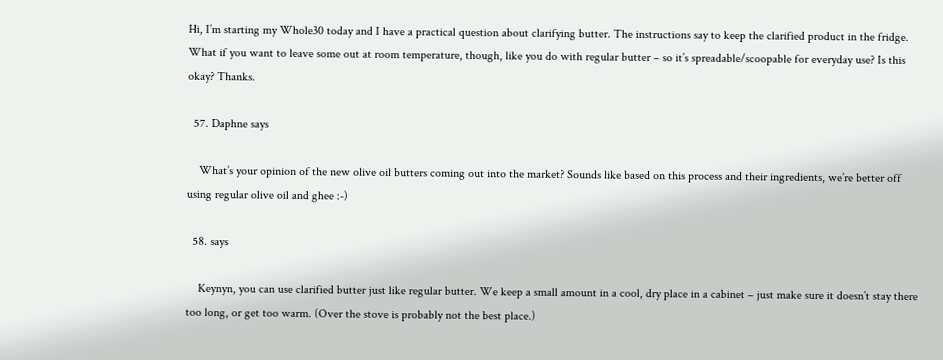Hi, I’m starting my Whole30 today and I have a practical question about clarifying butter. The instructions say to keep the clarified product in the fridge. What if you want to leave some out at room temperature, though, like you do with regular butter – so it’s spreadable/scoopable for everyday use? Is this okay? Thanks.

  57. Daphne says

    What’s your opinion of the new olive oil butters coming out into the market? Sounds like based on this process and their ingredients, we’re better off using regular olive oil and ghee :-)

  58. says

    Keynyn, you can use clarified butter just like regular butter. We keep a small amount in a cool, dry place in a cabinet – just make sure it doesn’t stay there too long, or get too warm. (Over the stove is probably not the best place.)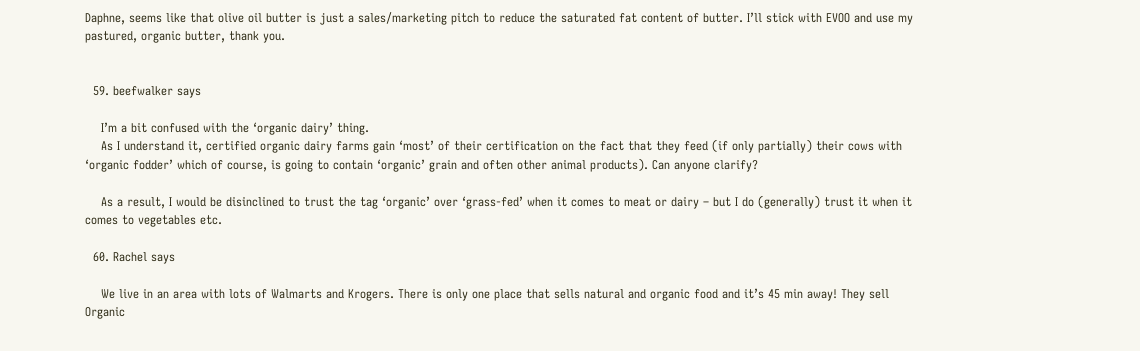Daphne, seems like that olive oil butter is just a sales/marketing pitch to reduce the saturated fat content of butter. I’ll stick with EVOO and use my pastured, organic butter, thank you.


  59. beefwalker says

    I’m a bit confused with the ‘organic dairy’ thing.
    As I understand it, certified organic dairy farms gain ‘most’ of their certification on the fact that they feed (if only partially) their cows with ‘organic fodder’ which of course, is going to contain ‘organic’ grain and often other animal products). Can anyone clarify?

    As a result, I would be disinclined to trust the tag ‘organic’ over ‘grass-fed’ when it comes to meat or dairy – but I do (generally) trust it when it comes to vegetables etc.

  60. Rachel says

    We live in an area with lots of Walmarts and Krogers. There is only one place that sells natural and organic food and it’s 45 min away! They sell Organic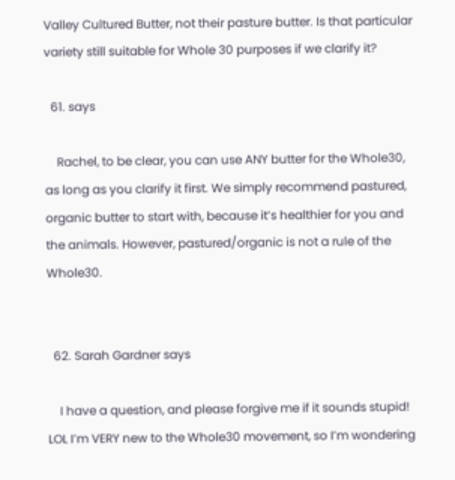Valley Cultured Butter, not their pasture butter. Is that particular variety still suitable for Whole 30 purposes if we clarify it?

  61. says

    Rachel, to be clear, you can use ANY butter for the Whole30, as long as you clarify it first. We simply recommend pastured, organic butter to start with, because it’s healthier for you and the animals. However, pastured/organic is not a rule of the Whole30.


  62. Sarah Gardner says

    I have a question, and please forgive me if it sounds stupid! LOL I’m VERY new to the Whole30 movement, so I’m wondering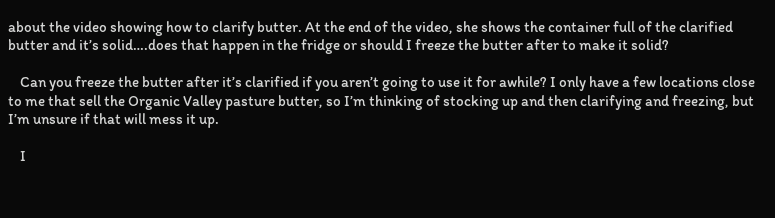about the video showing how to clarify butter. At the end of the video, she shows the container full of the clarified butter and it’s solid….does that happen in the fridge or should I freeze the butter after to make it solid?

    Can you freeze the butter after it’s clarified if you aren’t going to use it for awhile? I only have a few locations close to me that sell the Organic Valley pasture butter, so I’m thinking of stocking up and then clarifying and freezing, but I’m unsure if that will mess it up.

    I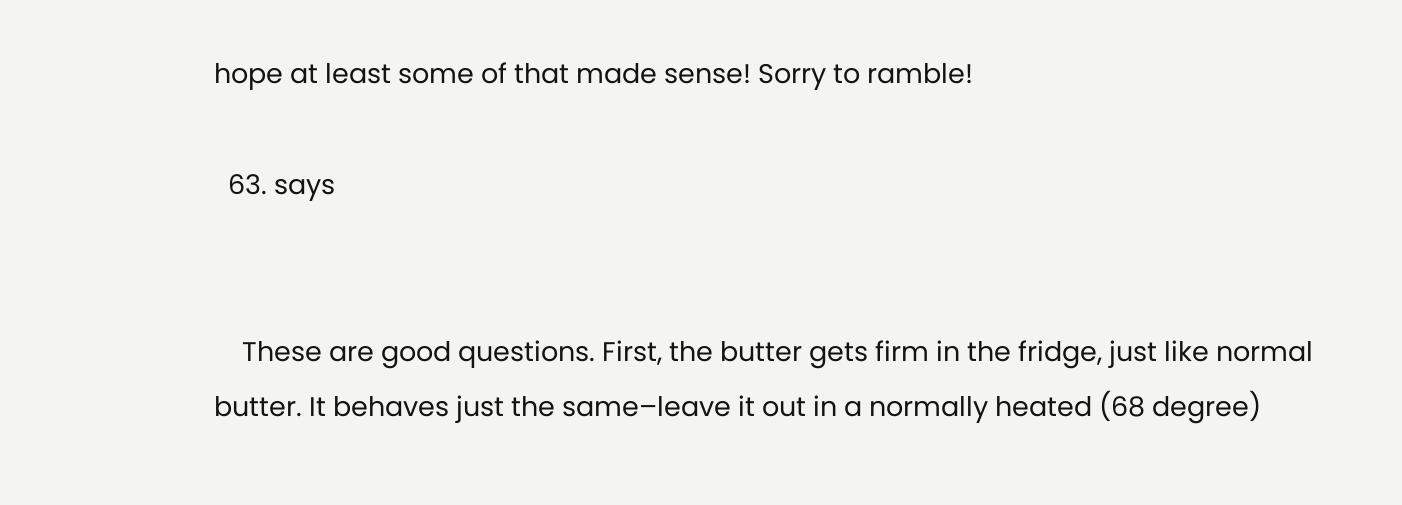hope at least some of that made sense! Sorry to ramble!

  63. says


    These are good questions. First, the butter gets firm in the fridge, just like normal butter. It behaves just the same–leave it out in a normally heated (68 degree)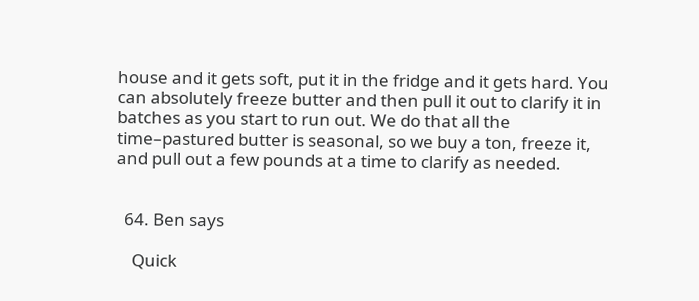house and it gets soft, put it in the fridge and it gets hard. You can absolutely freeze butter and then pull it out to clarify it in batches as you start to run out. We do that all the time–pastured butter is seasonal, so we buy a ton, freeze it, and pull out a few pounds at a time to clarify as needed.


  64. Ben says

    Quick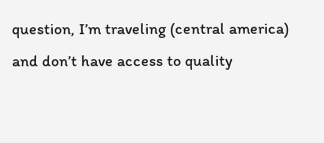question, I’m traveling (central america) and don’t have access to quality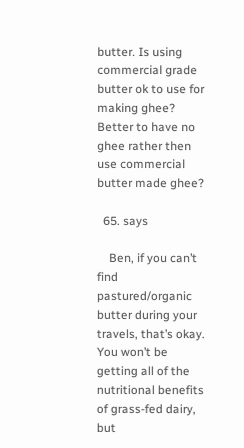butter. Is using commercial grade butter ok to use for making ghee? Better to have no ghee rather then use commercial butter made ghee?

  65. says

    Ben, if you can’t find pastured/organic butter during your travels, that’s okay. You won’t be getting all of the nutritional benefits of grass-fed dairy, but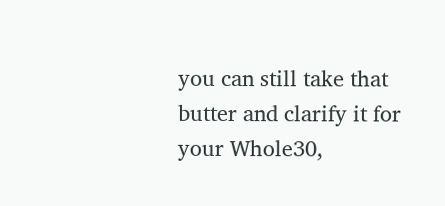you can still take that butter and clarify it for your Whole30,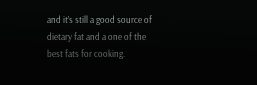and it’s still a good source of dietary fat and a one of the best fats for cooking.